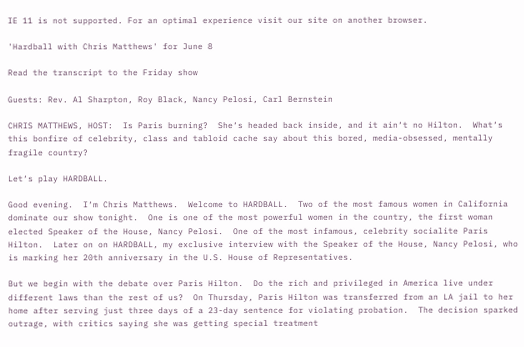IE 11 is not supported. For an optimal experience visit our site on another browser.

'Hardball with Chris Matthews' for June 8

Read the transcript to the Friday show

Guests: Rev. Al Sharpton, Roy Black, Nancy Pelosi, Carl Bernstein

CHRIS MATTHEWS, HOST:  Is Paris burning?  She‘s headed back inside, and it ain‘t no Hilton.  What‘s this bonfire of celebrity, class and tabloid cache say about this bored, media-obsessed, mentally fragile country?

Let‘s play HARDBALL.

Good evening.  I‘m Chris Matthews.  Welcome to HARDBALL.  Two of the most famous women in California dominate our show tonight.  One is one of the most powerful women in the country, the first woman elected Speaker of the House, Nancy Pelosi.  One of the most infamous, celebrity socialite Paris Hilton.  Later on on HARDBALL, my exclusive interview with the Speaker of the House, Nancy Pelosi, who is marking her 20th anniversary in the U.S. House of Representatives.

But we begin with the debate over Paris Hilton.  Do the rich and privileged in America live under different laws than the rest of us?  On Thursday, Paris Hilton was transferred from an LA jail to her home after serving just three days of a 23-day sentence for violating probation.  The decision sparked outrage, with critics saying she was getting special treatment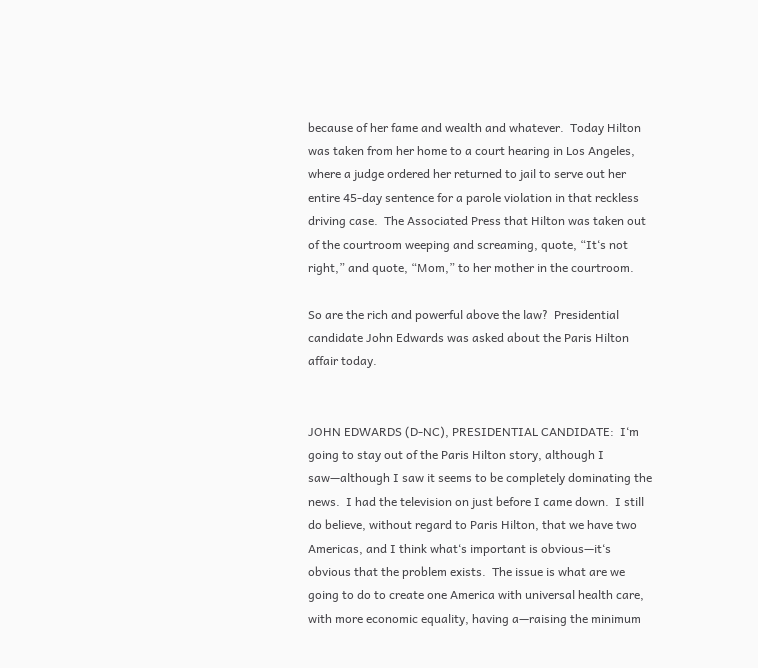because of her fame and wealth and whatever.  Today Hilton was taken from her home to a court hearing in Los Angeles, where a judge ordered her returned to jail to serve out her entire 45-day sentence for a parole violation in that reckless driving case.  The Associated Press that Hilton was taken out of the courtroom weeping and screaming, quote, “It‘s not right,” and quote, “Mom,” to her mother in the courtroom.

So are the rich and powerful above the law?  Presidential candidate John Edwards was asked about the Paris Hilton affair today.


JOHN EDWARDS (D-NC), PRESIDENTIAL CANDIDATE:  I‘m going to stay out of the Paris Hilton story, although I saw—although I saw it seems to be completely dominating the news.  I had the television on just before I came down.  I still do believe, without regard to Paris Hilton, that we have two Americas, and I think what‘s important is obvious—it‘s obvious that the problem exists.  The issue is what are we going to do to create one America with universal health care, with more economic equality, having a—raising the minimum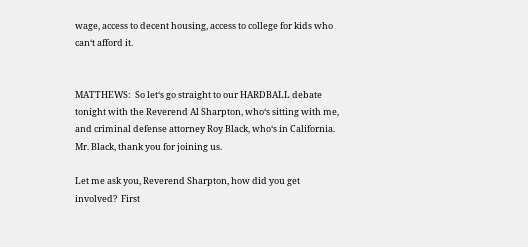wage, access to decent housing, access to college for kids who can‘t afford it.


MATTHEWS:  So let‘s go straight to our HARDBALL debate tonight with the Reverend Al Sharpton, who‘s sitting with me, and criminal defense attorney Roy Black, who‘s in California.  Mr. Black, thank you for joining us.

Let me ask you, Reverend Sharpton, how did you get involved?  First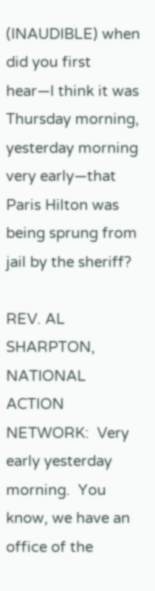(INAUDIBLE) when did you first hear—I think it was Thursday morning, yesterday morning very early—that Paris Hilton was being sprung from jail by the sheriff?

REV. AL SHARPTON, NATIONAL ACTION NETWORK:  Very early yesterday morning.  You know, we have an office of the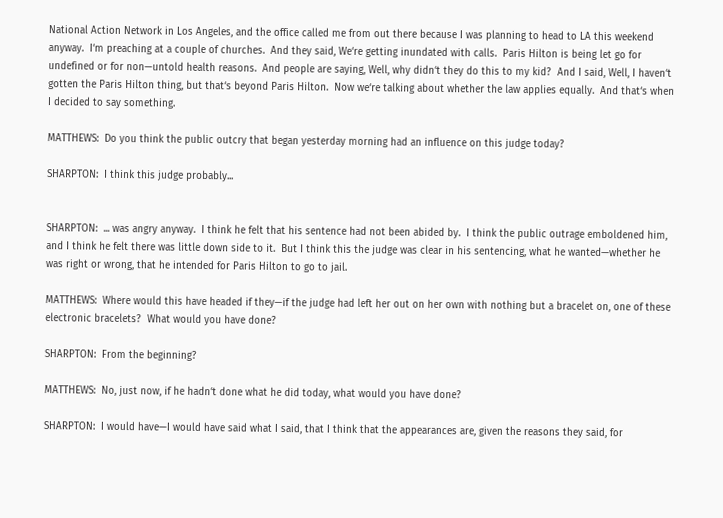National Action Network in Los Angeles, and the office called me from out there because I was planning to head to LA this weekend anyway.  I‘m preaching at a couple of churches.  And they said, We‘re getting inundated with calls.  Paris Hilton is being let go for undefined or for non—untold health reasons.  And people are saying, Well, why didn‘t they do this to my kid?  And I said, Well, I haven‘t gotten the Paris Hilton thing, but that‘s beyond Paris Hilton.  Now we‘re talking about whether the law applies equally.  And that‘s when I decided to say something.

MATTHEWS:  Do you think the public outcry that began yesterday morning had an influence on this judge today?

SHARPTON:  I think this judge probably...


SHARPTON:  ... was angry anyway.  I think he felt that his sentence had not been abided by.  I think the public outrage emboldened him, and I think he felt there was little down side to it.  But I think this the judge was clear in his sentencing, what he wanted—whether he was right or wrong, that he intended for Paris Hilton to go to jail.

MATTHEWS:  Where would this have headed if they—if the judge had left her out on her own with nothing but a bracelet on, one of these electronic bracelets?  What would you have done?

SHARPTON:  From the beginning?

MATTHEWS:  No, just now, if he hadn‘t done what he did today, what would you have done?

SHARPTON:  I would have—I would have said what I said, that I think that the appearances are, given the reasons they said, for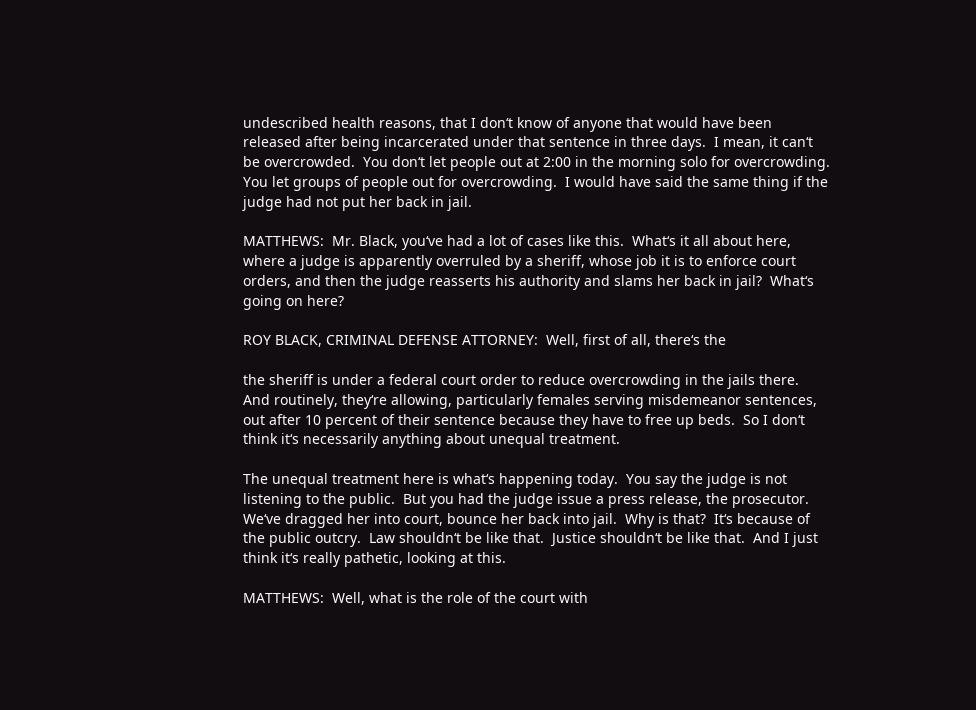undescribed health reasons, that I don‘t know of anyone that would have been released after being incarcerated under that sentence in three days.  I mean, it can‘t be overcrowded.  You don‘t let people out at 2:00 in the morning solo for overcrowding.  You let groups of people out for overcrowding.  I would have said the same thing if the judge had not put her back in jail.

MATTHEWS:  Mr. Black, you‘ve had a lot of cases like this.  What‘s it all about here, where a judge is apparently overruled by a sheriff, whose job it is to enforce court orders, and then the judge reasserts his authority and slams her back in jail?  What‘s going on here?

ROY BLACK, CRIMINAL DEFENSE ATTORNEY:  Well, first of all, there‘s the

the sheriff is under a federal court order to reduce overcrowding in the jails there.  And routinely, they‘re allowing, particularly females serving misdemeanor sentences, out after 10 percent of their sentence because they have to free up beds.  So I don‘t think it‘s necessarily anything about unequal treatment.

The unequal treatment here is what‘s happening today.  You say the judge is not listening to the public.  But you had the judge issue a press release, the prosecutor.  We‘ve dragged her into court, bounce her back into jail.  Why is that?  It‘s because of the public outcry.  Law shouldn‘t be like that.  Justice shouldn‘t be like that.  And I just think it‘s really pathetic, looking at this.

MATTHEWS:  Well, what is the role of the court with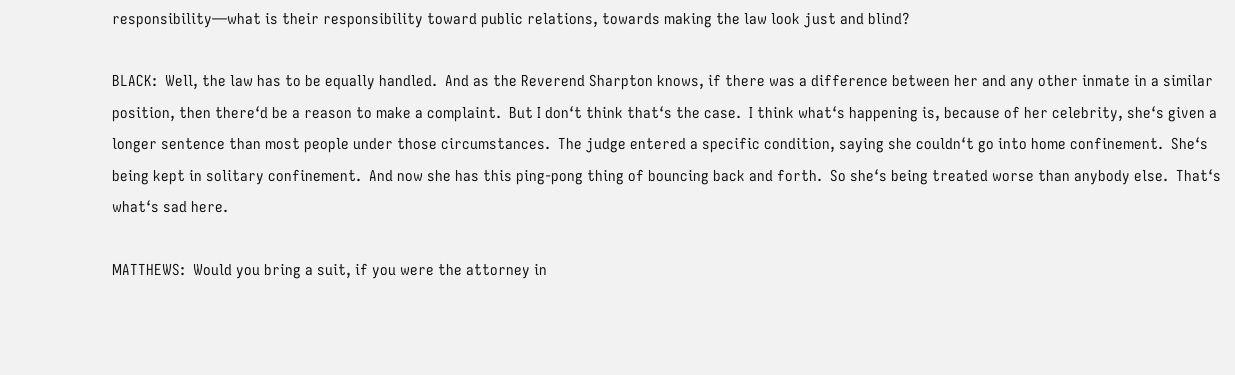responsibility—what is their responsibility toward public relations, towards making the law look just and blind?

BLACK:  Well, the law has to be equally handled.  And as the Reverend Sharpton knows, if there was a difference between her and any other inmate in a similar position, then there‘d be a reason to make a complaint.  But I don‘t think that‘s the case.  I think what‘s happening is, because of her celebrity, she‘s given a longer sentence than most people under those circumstances.  The judge entered a specific condition, saying she couldn‘t go into home confinement.  She‘s being kept in solitary confinement.  And now she has this ping-pong thing of bouncing back and forth.  So she‘s being treated worse than anybody else.  That‘s what‘s sad here.

MATTHEWS:  Would you bring a suit, if you were the attorney in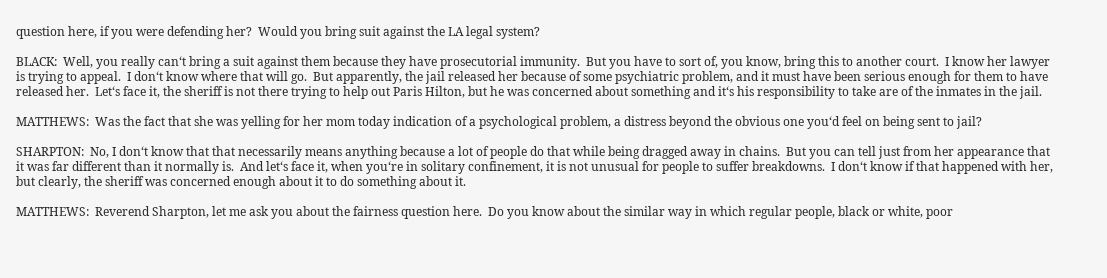question here, if you were defending her?  Would you bring suit against the LA legal system?

BLACK:  Well, you really can‘t bring a suit against them because they have prosecutorial immunity.  But you have to sort of, you know, bring this to another court.  I know her lawyer is trying to appeal.  I don‘t know where that will go.  But apparently, the jail released her because of some psychiatric problem, and it must have been serious enough for them to have released her.  Let‘s face it, the sheriff is not there trying to help out Paris Hilton, but he was concerned about something and it‘s his responsibility to take are of the inmates in the jail.

MATTHEWS:  Was the fact that she was yelling for her mom today indication of a psychological problem, a distress beyond the obvious one you‘d feel on being sent to jail?

SHARPTON:  No, I don‘t know that that necessarily means anything because a lot of people do that while being dragged away in chains.  But you can tell just from her appearance that it was far different than it normally is.  And let‘s face it, when you‘re in solitary confinement, it is not unusual for people to suffer breakdowns.  I don‘t know if that happened with her, but clearly, the sheriff was concerned enough about it to do something about it.

MATTHEWS:  Reverend Sharpton, let me ask you about the fairness question here.  Do you know about the similar way in which regular people, black or white, poor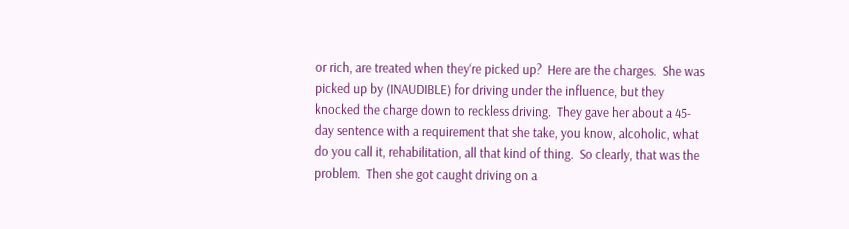or rich, are treated when they‘re picked up?  Here are the charges.  She was picked up by (INAUDIBLE) for driving under the influence, but they knocked the charge down to reckless driving.  They gave her about a 45-day sentence with a requirement that she take, you know, alcoholic, what do you call it, rehabilitation, all that kind of thing.  So clearly, that was the problem.  Then she got caught driving on a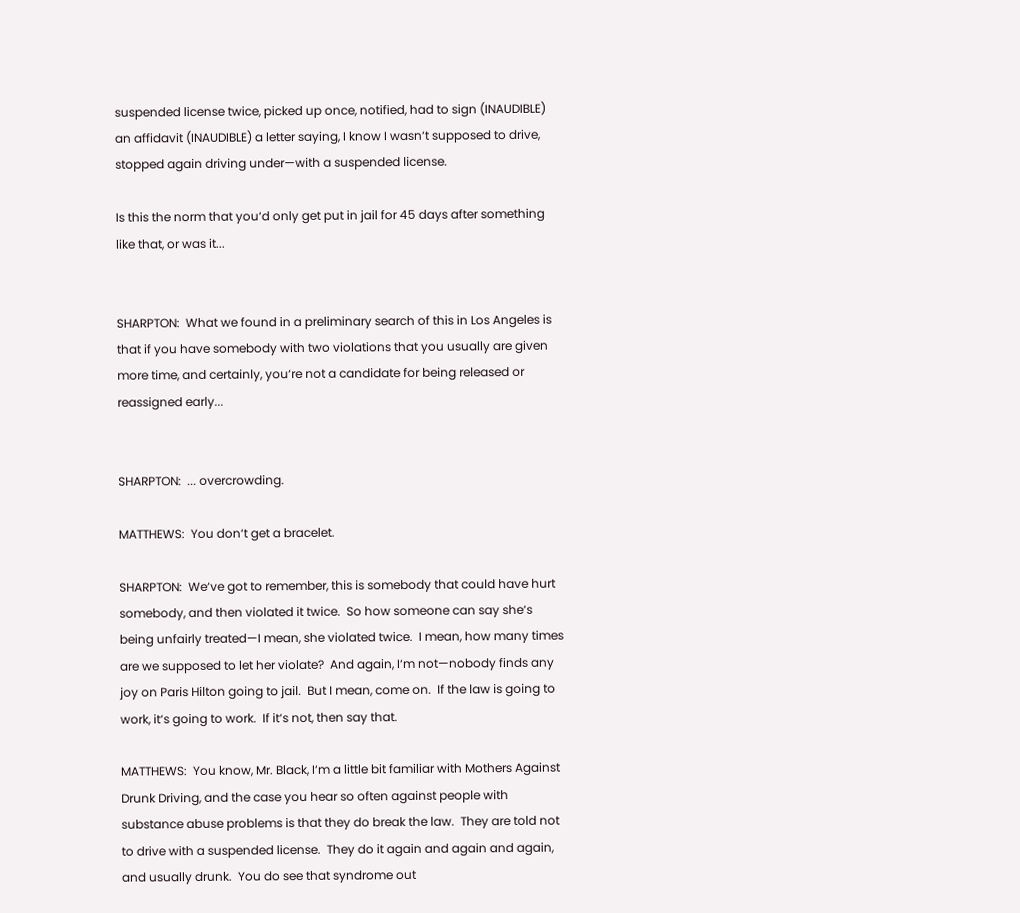suspended license twice, picked up once, notified, had to sign (INAUDIBLE) an affidavit (INAUDIBLE) a letter saying, I know I wasn‘t supposed to drive, stopped again driving under—with a suspended license.

Is this the norm that you‘d only get put in jail for 45 days after something like that, or was it...


SHARPTON:  What we found in a preliminary search of this in Los Angeles is that if you have somebody with two violations that you usually are given more time, and certainly, you‘re not a candidate for being released or reassigned early...


SHARPTON:  ... overcrowding.

MATTHEWS:  You don‘t get a bracelet.

SHARPTON:  We‘ve got to remember, this is somebody that could have hurt somebody, and then violated it twice.  So how someone can say she‘s being unfairly treated—I mean, she violated twice.  I mean, how many times are we supposed to let her violate?  And again, I‘m not—nobody finds any joy on Paris Hilton going to jail.  But I mean, come on.  If the law is going to work, it‘s going to work.  If it‘s not, then say that.

MATTHEWS:  You know, Mr. Black, I‘m a little bit familiar with Mothers Against Drunk Driving, and the case you hear so often against people with substance abuse problems is that they do break the law.  They are told not to drive with a suspended license.  They do it again and again and again, and usually drunk.  You do see that syndrome out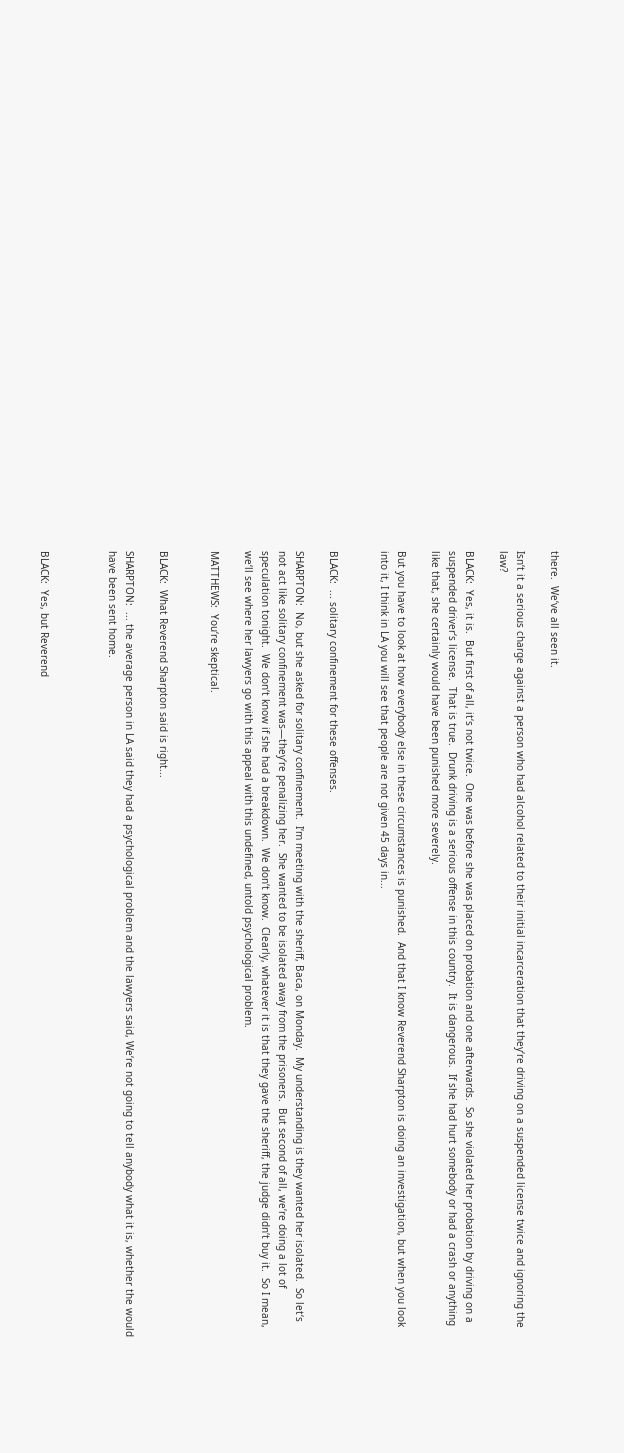there.  We‘ve all seen it.

Isn‘t it a serious charge against a person who had alcohol related to their initial incarceration that they‘re driving on a suspended license twice and ignoring the law?

BLACK:  Yes, it is.  But first of all, it‘s not twice.  One was before she was placed on probation and one afterwards.  So she violated her probation by driving on a suspended driver‘s license.  That is true.  Drunk driving is a serious offense in this country.  It is dangerous.  If she had hurt somebody or had a crash or anything like that, she certainly would have been punished more severely.

But you have to look at how everybody else in these circumstances is punished.  And that I know Reverend Sharpton is doing an investigation, but when you look into it, I think in LA you will see that people are not given 45 days in...


BLACK:  ... solitary confinement for these offenses.

SHARPTON:  No, but she asked for solitary confinement.  I‘m meeting with the sheriff, Baca, on Monday.  My understanding is they wanted her isolated.  So let‘s not act like solitary confinement was—they‘re penalizing her.  She wanted to be isolated away from the prisoners.  But second of all, we‘re doing a lot of speculation tonight.  We don‘t know if she had a breakdown.  We don‘t know.  Clearly, whatever it is that they gave the sheriff, the judge didn‘t buy it.  So I mean, we‘ll see where her lawyers go with this appeal with this undefined, untold psychological problem.

MATTHEWS:  You‘re skeptical.


BLACK:  What Reverend Sharpton said is right...

SHARPTON:  ... the average person in LA said they had a psychological problem and the lawyers said, We‘re not going to tell anybody what it is, whether the would have been sent home.



BLACK:  Yes, but Reverend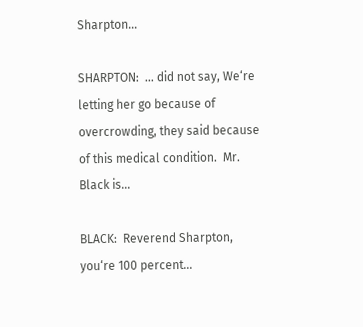Sharpton...

SHARPTON:  ... did not say, We‘re letting her go because of overcrowding, they said because of this medical condition.  Mr. Black is...

BLACK:  Reverend Sharpton, you‘re 100 percent...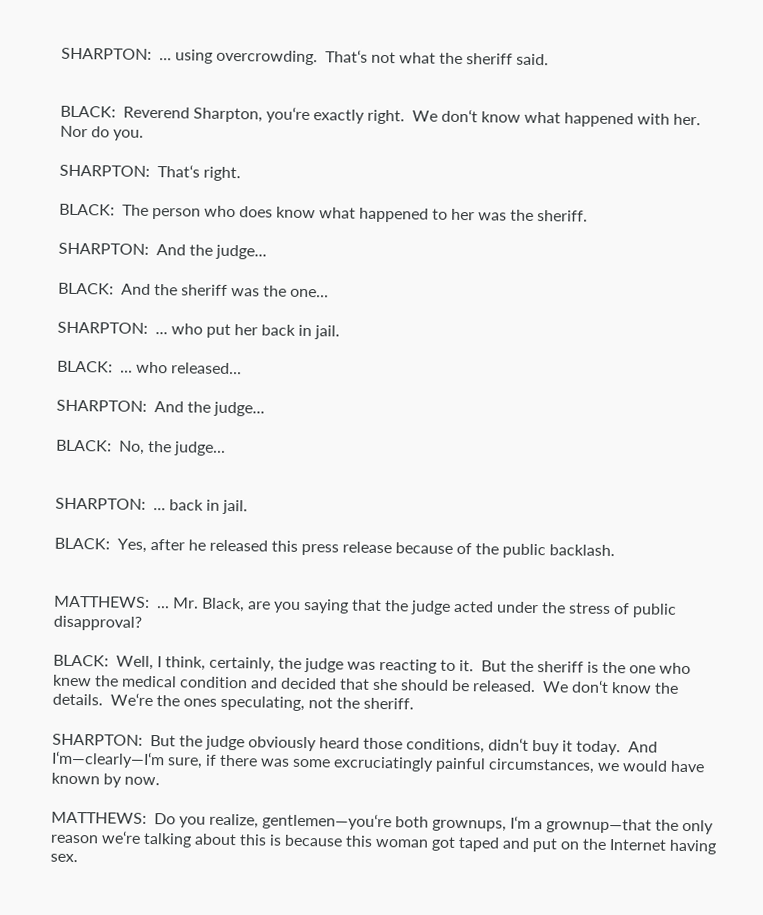SHARPTON:  ... using overcrowding.  That‘s not what the sheriff said.


BLACK:  Reverend Sharpton, you‘re exactly right.  We don‘t know what happened with her.  Nor do you.

SHARPTON:  That‘s right.

BLACK:  The person who does know what happened to her was the sheriff.

SHARPTON:  And the judge...

BLACK:  And the sheriff was the one...

SHARPTON:  ... who put her back in jail.

BLACK:  ... who released...

SHARPTON:  And the judge...

BLACK:  No, the judge...


SHARPTON:  ... back in jail.

BLACK:  Yes, after he released this press release because of the public backlash.


MATTHEWS:  ... Mr. Black, are you saying that the judge acted under the stress of public disapproval?

BLACK:  Well, I think, certainly, the judge was reacting to it.  But the sheriff is the one who knew the medical condition and decided that she should be released.  We don‘t know the details.  We‘re the ones speculating, not the sheriff.

SHARPTON:  But the judge obviously heard those conditions, didn‘t buy it today.  And I‘m—clearly—I‘m sure, if there was some excruciatingly painful circumstances, we would have known by now.

MATTHEWS:  Do you realize, gentlemen—you‘re both grownups, I‘m a grownup—that the only reason we‘re talking about this is because this woman got taped and put on the Internet having sex.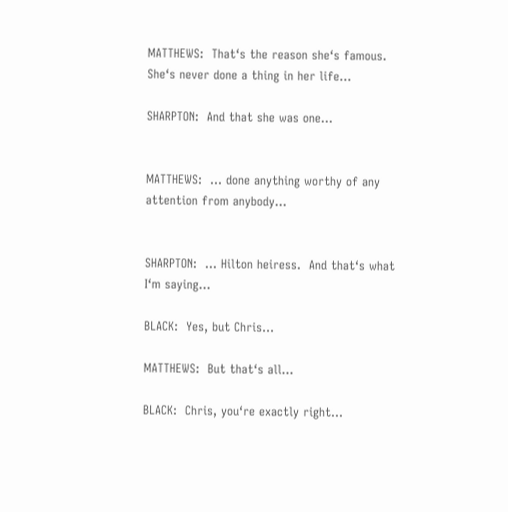MATTHEWS:  That‘s the reason she‘s famous.  She‘s never done a thing in her life...

SHARPTON:  And that she was one...


MATTHEWS:  ... done anything worthy of any attention from anybody...


SHARPTON:  ... Hilton heiress.  And that‘s what I‘m saying...

BLACK:  Yes, but Chris...

MATTHEWS:  But that‘s all...

BLACK:  Chris, you‘re exactly right...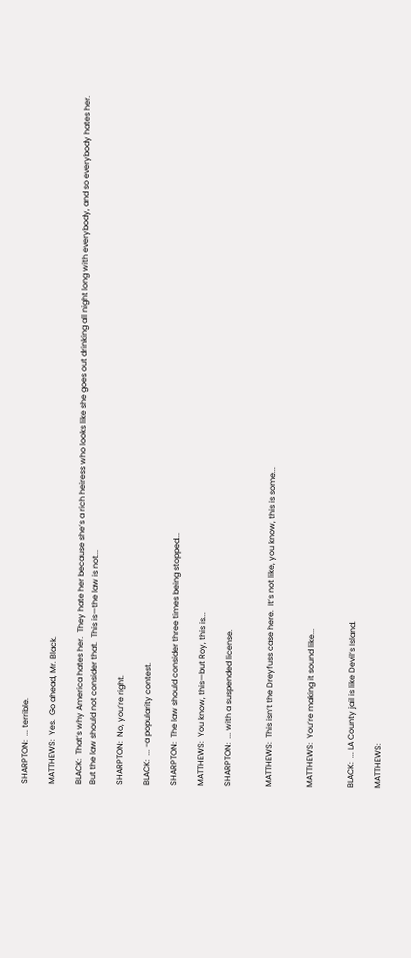SHARPTON:  ... terrible.

MATTHEWS:  Yes.  Go ahead, Mr. Black.

BLACK:  That‘s why America hates her.  They hate her because she‘s a rich heiress who looks like she goes out drinking all night long with everybody, and so everybody hates her.  But the law should not consider that.  This is—the law is not...

SHARPTON:  No, you‘re right.

BLACK:  ... -a popularity contest.

SHARPTON:  The law should consider three times being stopped...

MATTHEWS:  You know, this—but Roy, this is...

SHARPTON:  ... with a suspended license.


MATTHEWS:  This isn‘t the Dreyfuss case here.  It‘s not like, you know, this is some...


MATTHEWS:  You‘re making it sound like...


BLACK:  ... LA County jail is like Devil‘s Island.

MATTHEWS: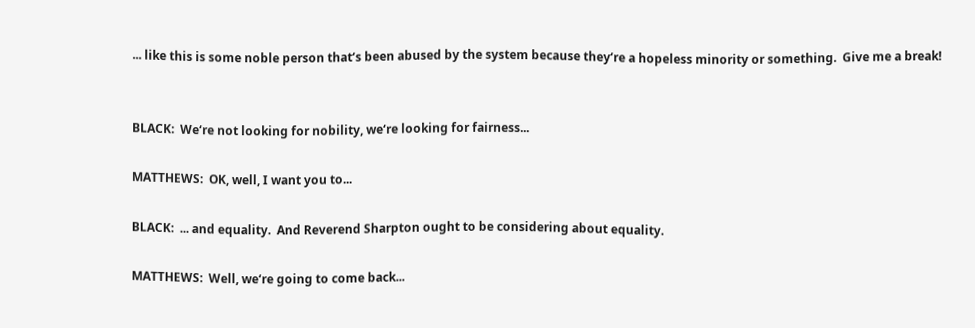... like this is some noble person that‘s been abused by the system because they‘re a hopeless minority or something.  Give me a break!


BLACK:  We‘re not looking for nobility, we‘re looking for fairness...

MATTHEWS:  OK, well, I want you to...

BLACK:  ... and equality.  And Reverend Sharpton ought to be considering about equality.

MATTHEWS:  Well, we‘re going to come back...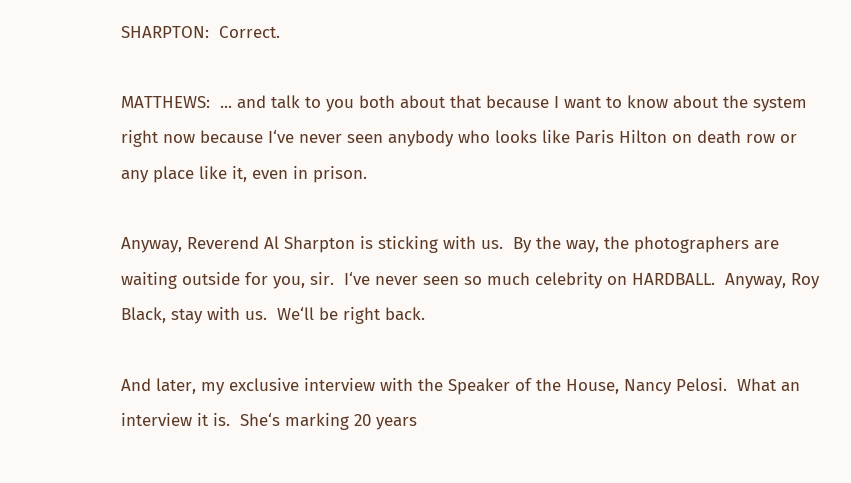SHARPTON:  Correct.

MATTHEWS:  ... and talk to you both about that because I want to know about the system right now because I‘ve never seen anybody who looks like Paris Hilton on death row or any place like it, even in prison.

Anyway, Reverend Al Sharpton is sticking with us.  By the way, the photographers are waiting outside for you, sir.  I‘ve never seen so much celebrity on HARDBALL.  Anyway, Roy Black, stay with us.  We‘ll be right back.

And later, my exclusive interview with the Speaker of the House, Nancy Pelosi.  What an interview it is.  She‘s marking 20 years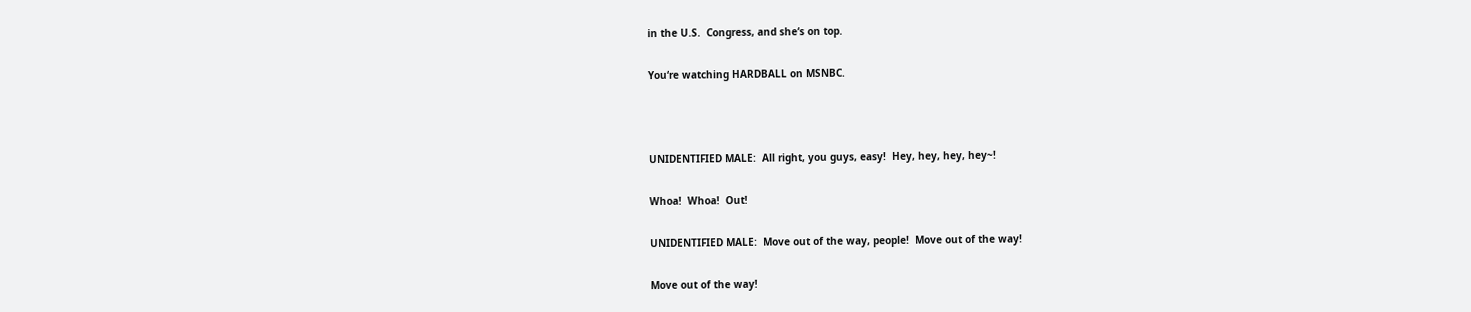in the U.S.  Congress, and she‘s on top.

You‘re watching HARDBALL on MSNBC.



UNIDENTIFIED MALE:  All right, you guys, easy!  Hey, hey, hey, hey~!

Whoa!  Whoa!  Out!

UNIDENTIFIED MALE:  Move out of the way, people!  Move out of the way!

Move out of the way!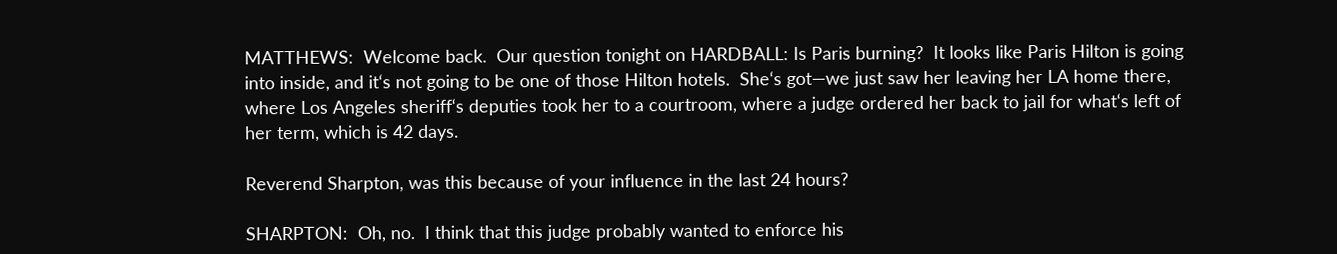MATTHEWS:  Welcome back.  Our question tonight on HARDBALL: Is Paris burning?  It looks like Paris Hilton is going into inside, and it‘s not going to be one of those Hilton hotels.  She‘s got—we just saw her leaving her LA home there, where Los Angeles sheriff‘s deputies took her to a courtroom, where a judge ordered her back to jail for what‘s left of her term, which is 42 days.

Reverend Sharpton, was this because of your influence in the last 24 hours?

SHARPTON:  Oh, no.  I think that this judge probably wanted to enforce his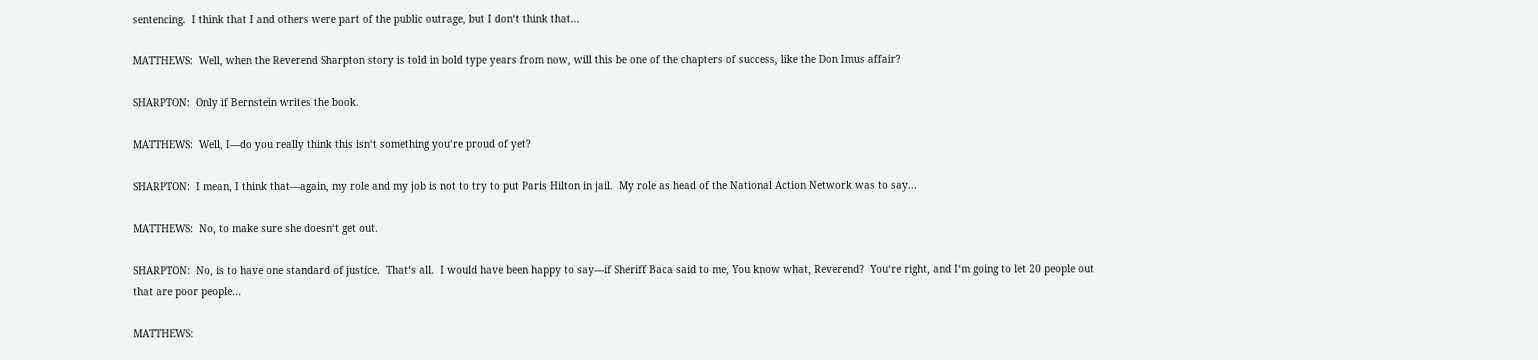sentencing.  I think that I and others were part of the public outrage, but I don‘t think that...

MATTHEWS:  Well, when the Reverend Sharpton story is told in bold type years from now, will this be one of the chapters of success, like the Don Imus affair?

SHARPTON:  Only if Bernstein writes the book.

MATTHEWS:  Well, I—do you really think this isn‘t something you‘re proud of yet?

SHARPTON:  I mean, I think that—again, my role and my job is not to try to put Paris Hilton in jail.  My role as head of the National Action Network was to say...

MATTHEWS:  No, to make sure she doesn‘t get out.

SHARPTON:  No, is to have one standard of justice.  That‘s all.  I would have been happy to say—if Sheriff Baca said to me, You know what, Reverend?  You‘re right, and I‘m going to let 20 people out that are poor people...

MATTHEWS: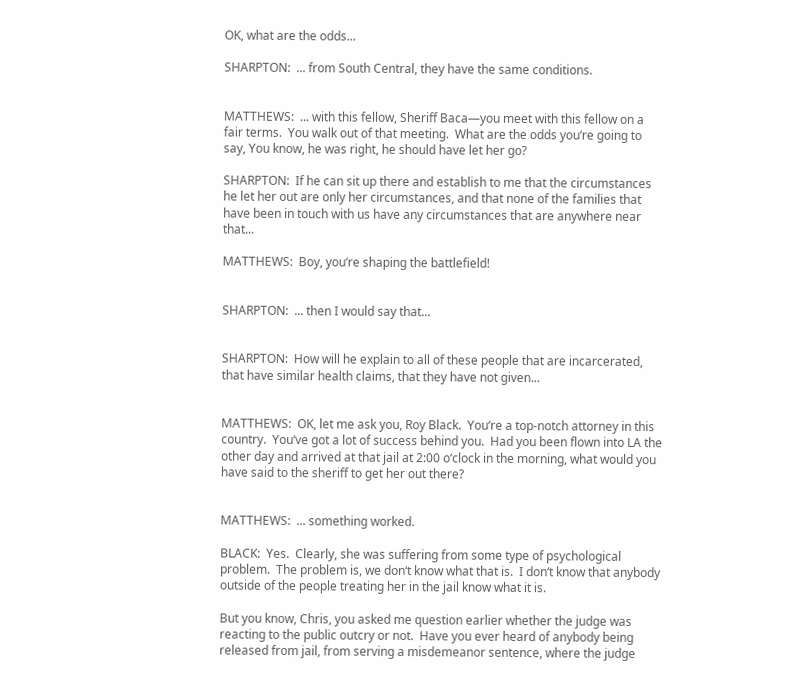OK, what are the odds...

SHARPTON:  ... from South Central, they have the same conditions.


MATTHEWS:  ... with this fellow, Sheriff Baca—you meet with this fellow on a fair terms.  You walk out of that meeting.  What are the odds you‘re going to say, You know, he was right, he should have let her go?

SHARPTON:  If he can sit up there and establish to me that the circumstances he let her out are only her circumstances, and that none of the families that have been in touch with us have any circumstances that are anywhere near that...

MATTHEWS:  Boy, you‘re shaping the battlefield!


SHARPTON:  ... then I would say that...


SHARPTON:  How will he explain to all of these people that are incarcerated, that have similar health claims, that they have not given...


MATTHEWS:  OK, let me ask you, Roy Black.  You‘re a top-notch attorney in this country.  You‘ve got a lot of success behind you.  Had you been flown into LA the other day and arrived at that jail at 2:00 o‘clock in the morning, what would you have said to the sheriff to get her out there?


MATTHEWS:  ... something worked.

BLACK:  Yes.  Clearly, she was suffering from some type of psychological problem.  The problem is, we don‘t know what that is.  I don‘t know that anybody outside of the people treating her in the jail know what it is.

But you know, Chris, you asked me question earlier whether the judge was reacting to the public outcry or not.  Have you ever heard of anybody being released from jail, from serving a misdemeanor sentence, where the judge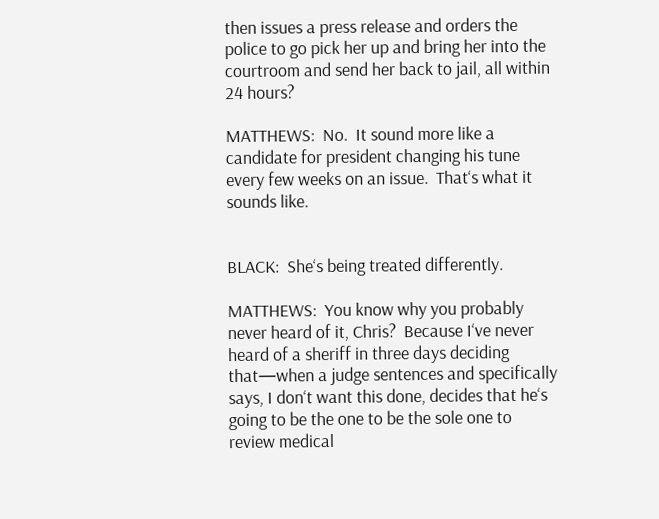then issues a press release and orders the police to go pick her up and bring her into the courtroom and send her back to jail, all within 24 hours?

MATTHEWS:  No.  It sound more like a candidate for president changing his tune every few weeks on an issue.  That‘s what it sounds like.


BLACK:  She‘s being treated differently.

MATTHEWS:  You know why you probably never heard of it, Chris?  Because I‘ve never heard of a sheriff in three days deciding that—when a judge sentences and specifically says, I don‘t want this done, decides that he‘s going to be the one to be the sole one to review medical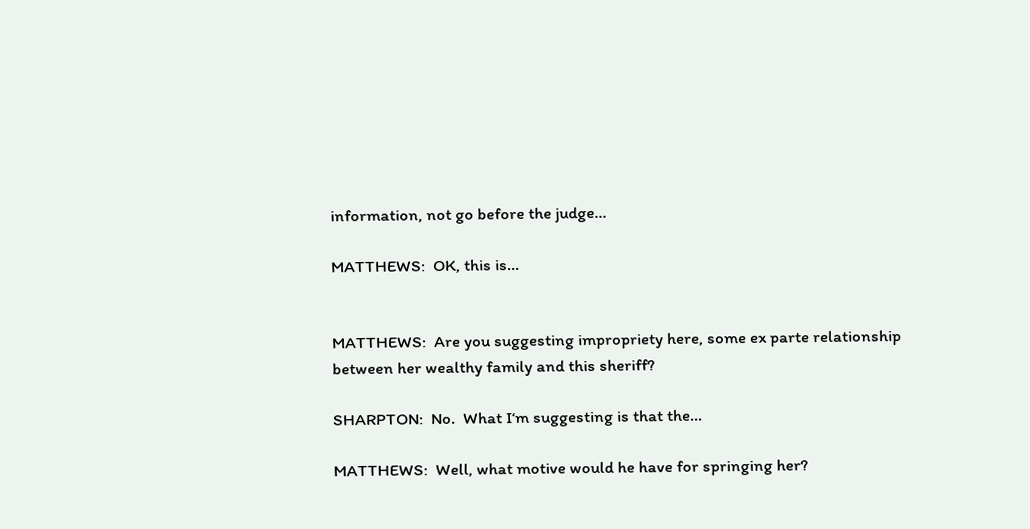information, not go before the judge...

MATTHEWS:  OK, this is...


MATTHEWS:  Are you suggesting impropriety here, some ex parte relationship between her wealthy family and this sheriff?

SHARPTON:  No.  What I‘m suggesting is that the...

MATTHEWS:  Well, what motive would he have for springing her?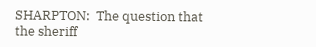SHARPTON:  The question that the sheriff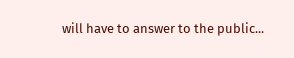will have to answer to the public...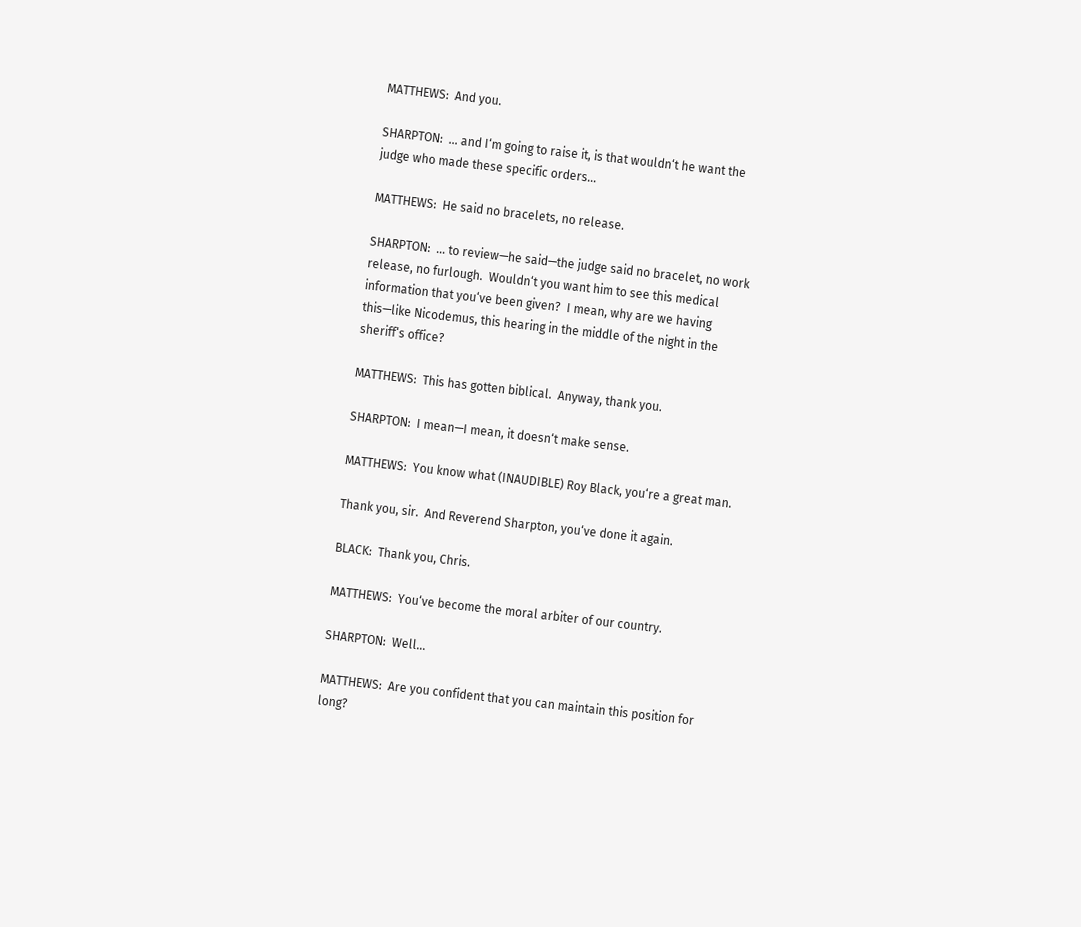MATTHEWS:  And you.

SHARPTON:  ... and I‘m going to raise it, is that wouldn‘t he want the judge who made these specific orders...

MATTHEWS:  He said no bracelets, no release.

SHARPTON:  ... to review—he said—the judge said no bracelet, no work release, no furlough.  Wouldn‘t you want him to see this medical information that you‘ve been given?  I mean, why are we having this—like Nicodemus, this hearing in the middle of the night in the sheriff‘s office?

MATTHEWS:  This has gotten biblical.  Anyway, thank you.

SHARPTON:  I mean—I mean, it doesn‘t make sense.

MATTHEWS:  You know what (INAUDIBLE) Roy Black, you‘re a great man.

Thank you, sir.  And Reverend Sharpton, you‘ve done it again.

BLACK:  Thank you, Chris.

MATTHEWS:  You‘ve become the moral arbiter of our country.

SHARPTON:  Well...

MATTHEWS:  Are you confident that you can maintain this position for long?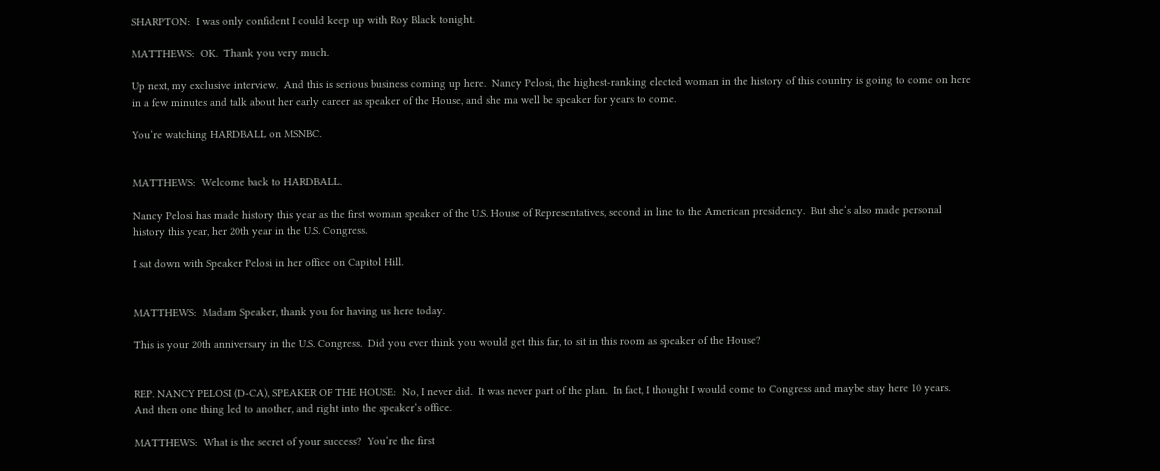SHARPTON:  I was only confident I could keep up with Roy Black tonight.

MATTHEWS:  OK.  Thank you very much.

Up next, my exclusive interview.  And this is serious business coming up here.  Nancy Pelosi, the highest-ranking elected woman in the history of this country is going to come on here in a few minutes and talk about her early career as speaker of the House, and she ma well be speaker for years to come.

You‘re watching HARDBALL on MSNBC.


MATTHEWS:  Welcome back to HARDBALL.

Nancy Pelosi has made history this year as the first woman speaker of the U.S. House of Representatives, second in line to the American presidency.  But she‘s also made personal history this year, her 20th year in the U.S. Congress.

I sat down with Speaker Pelosi in her office on Capitol Hill.


MATTHEWS:  Madam Speaker, thank you for having us here today.

This is your 20th anniversary in the U.S. Congress.  Did you ever think you would get this far, to sit in this room as speaker of the House?


REP. NANCY PELOSI (D-CA), SPEAKER OF THE HOUSE:  No, I never did.  It was never part of the plan.  In fact, I thought I would come to Congress and maybe stay here 10 years.  And then one thing led to another, and right into the speaker‘s office.

MATTHEWS:  What is the secret of your success?  You‘re the first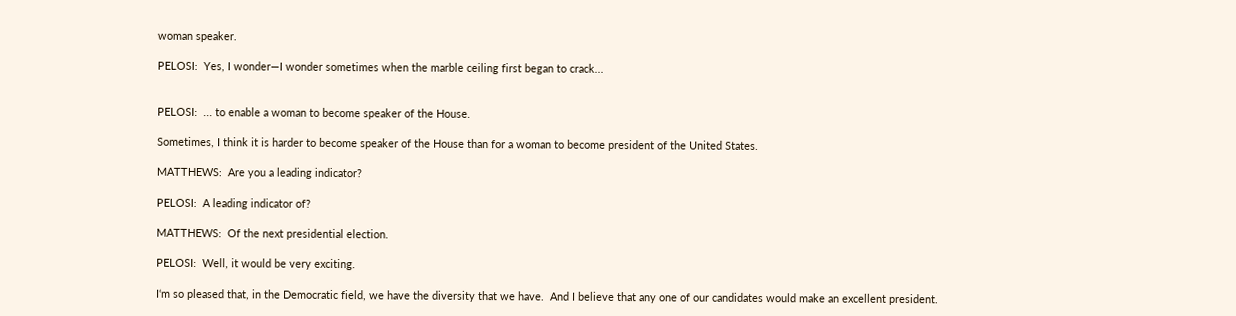woman speaker.

PELOSI:  Yes, I wonder—I wonder sometimes when the marble ceiling first began to crack...


PELOSI:  ... to enable a woman to become speaker of the House.

Sometimes, I think it is harder to become speaker of the House than for a woman to become president of the United States.

MATTHEWS:  Are you a leading indicator?

PELOSI:  A leading indicator of?

MATTHEWS:  Of the next presidential election.

PELOSI:  Well, it would be very exciting.

I‘m so pleased that, in the Democratic field, we have the diversity that we have.  And I believe that any one of our candidates would make an excellent president.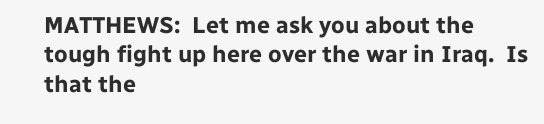MATTHEWS:  Let me ask you about the tough fight up here over the war in Iraq.  Is that the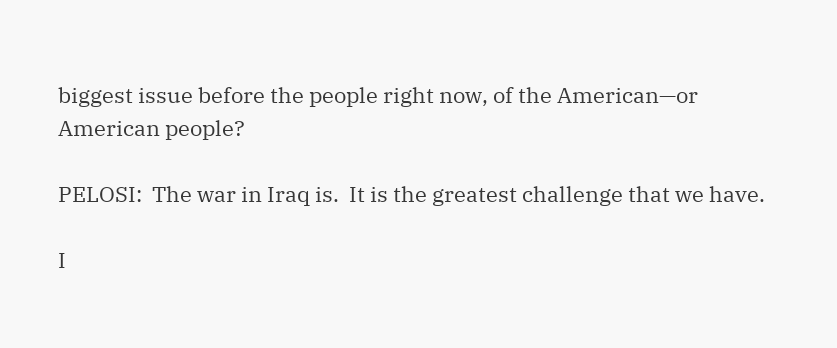biggest issue before the people right now, of the American—or American people?

PELOSI:  The war in Iraq is.  It is the greatest challenge that we have.

I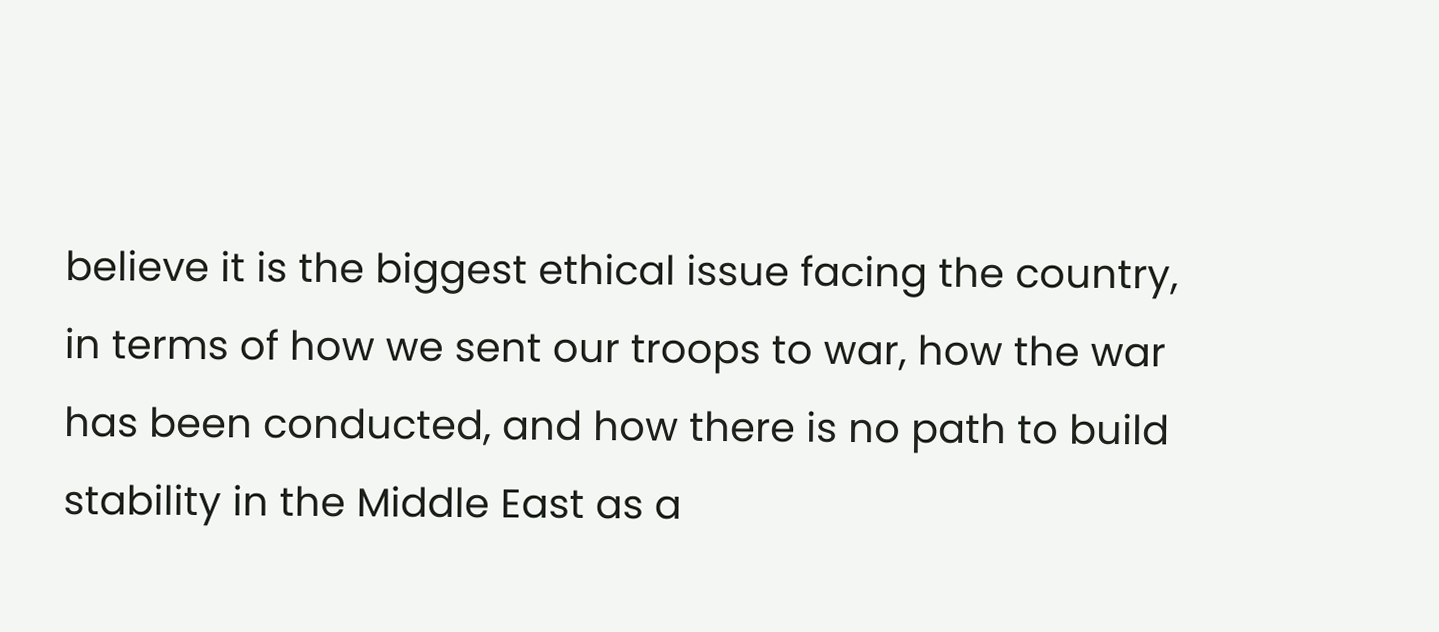believe it is the biggest ethical issue facing the country, in terms of how we sent our troops to war, how the war has been conducted, and how there is no path to build stability in the Middle East as a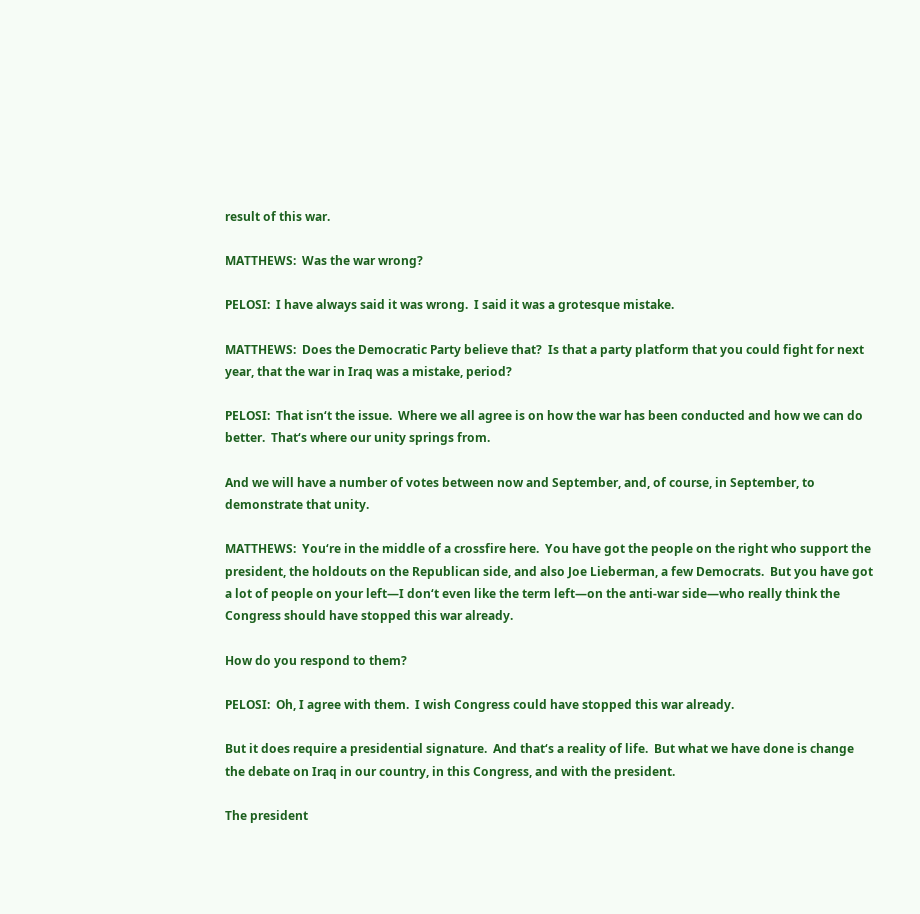result of this war.

MATTHEWS:  Was the war wrong?

PELOSI:  I have always said it was wrong.  I said it was a grotesque mistake.

MATTHEWS:  Does the Democratic Party believe that?  Is that a party platform that you could fight for next year, that the war in Iraq was a mistake, period?

PELOSI:  That isn‘t the issue.  Where we all agree is on how the war has been conducted and how we can do better.  That‘s where our unity springs from.

And we will have a number of votes between now and September, and, of course, in September, to demonstrate that unity.

MATTHEWS:  You‘re in the middle of a crossfire here.  You have got the people on the right who support the president, the holdouts on the Republican side, and also Joe Lieberman, a few Democrats.  But you have got a lot of people on your left—I don‘t even like the term left—on the anti-war side—who really think the Congress should have stopped this war already.

How do you respond to them?

PELOSI:  Oh, I agree with them.  I wish Congress could have stopped this war already.

But it does require a presidential signature.  And that‘s a reality of life.  But what we have done is change the debate on Iraq in our country, in this Congress, and with the president.

The president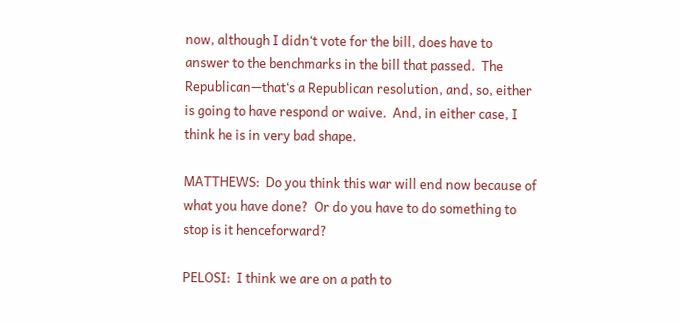now, although I didn‘t vote for the bill, does have to answer to the benchmarks in the bill that passed.  The Republican—that‘s a Republican resolution, and, so, either is going to have respond or waive.  And, in either case, I think he is in very bad shape.

MATTHEWS:  Do you think this war will end now because of what you have done?  Or do you have to do something to stop is it henceforward?

PELOSI:  I think we are on a path to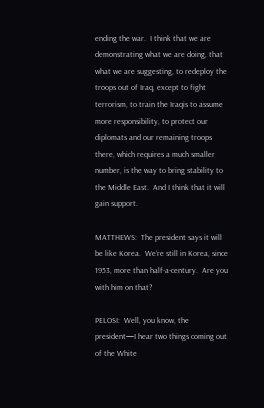ending the war.  I think that we are demonstrating what we are doing, that what we are suggesting, to redeploy the troops out of Iraq, except to fight terrorism, to train the Iraqis to assume more responsibility, to protect our diplomats and our remaining troops there, which requires a much smaller number, is the way to bring stability to the Middle East.  And I think that it will gain support.

MATTHEWS:  The president says it will be like Korea.  We‘re still in Korea, since 1953, more than half-a-century.  Are you with him on that?

PELOSI:  Well, you know, the president—I hear two things coming out of the White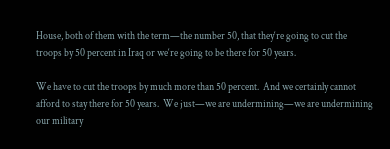House, both of them with the term—the number 50, that they‘re going to cut the troops by 50 percent in Iraq or we‘re going to be there for 50 years.

We have to cut the troops by much more than 50 percent.  And we certainly cannot afford to stay there for 50 years.  We just—we are undermining—we are undermining our military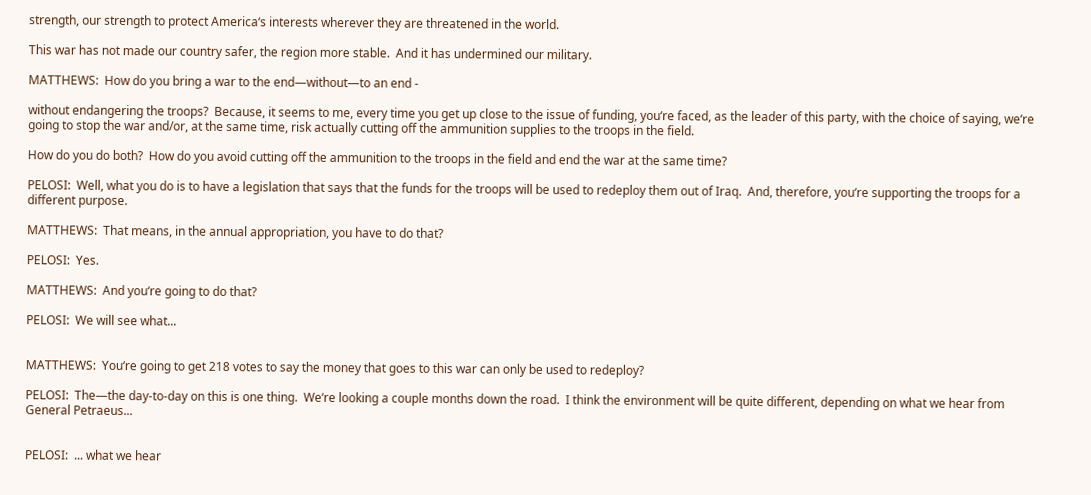strength, our strength to protect America‘s interests wherever they are threatened in the world.

This war has not made our country safer, the region more stable.  And it has undermined our military.

MATTHEWS:  How do you bring a war to the end—without—to an end -

without endangering the troops?  Because, it seems to me, every time you get up close to the issue of funding, you‘re faced, as the leader of this party, with the choice of saying, we‘re going to stop the war and/or, at the same time, risk actually cutting off the ammunition supplies to the troops in the field.

How do you do both?  How do you avoid cutting off the ammunition to the troops in the field and end the war at the same time?

PELOSI:  Well, what you do is to have a legislation that says that the funds for the troops will be used to redeploy them out of Iraq.  And, therefore, you‘re supporting the troops for a different purpose.

MATTHEWS:  That means, in the annual appropriation, you have to do that?

PELOSI:  Yes.

MATTHEWS:  And you‘re going to do that?

PELOSI:  We will see what...


MATTHEWS:  You‘re going to get 218 votes to say the money that goes to this war can only be used to redeploy?

PELOSI:  The—the day-to-day on this is one thing.  We‘re looking a couple months down the road.  I think the environment will be quite different, depending on what we hear from General Petraeus...


PELOSI:  ... what we hear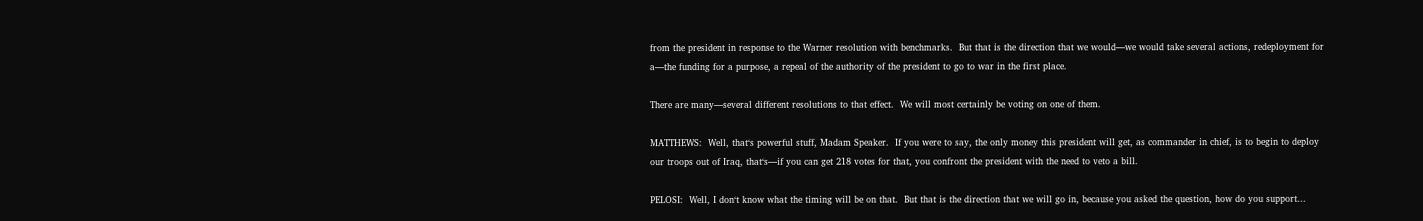from the president in response to the Warner resolution with benchmarks.  But that is the direction that we would—we would take several actions, redeployment for a—the funding for a purpose, a repeal of the authority of the president to go to war in the first place.

There are many—several different resolutions to that effect.  We will most certainly be voting on one of them.

MATTHEWS:  Well, that‘s powerful stuff, Madam Speaker.  If you were to say, the only money this president will get, as commander in chief, is to begin to deploy our troops out of Iraq, that‘s—if you can get 218 votes for that, you confront the president with the need to veto a bill.

PELOSI:  Well, I don‘t know what the timing will be on that.  But that is the direction that we will go in, because you asked the question, how do you support...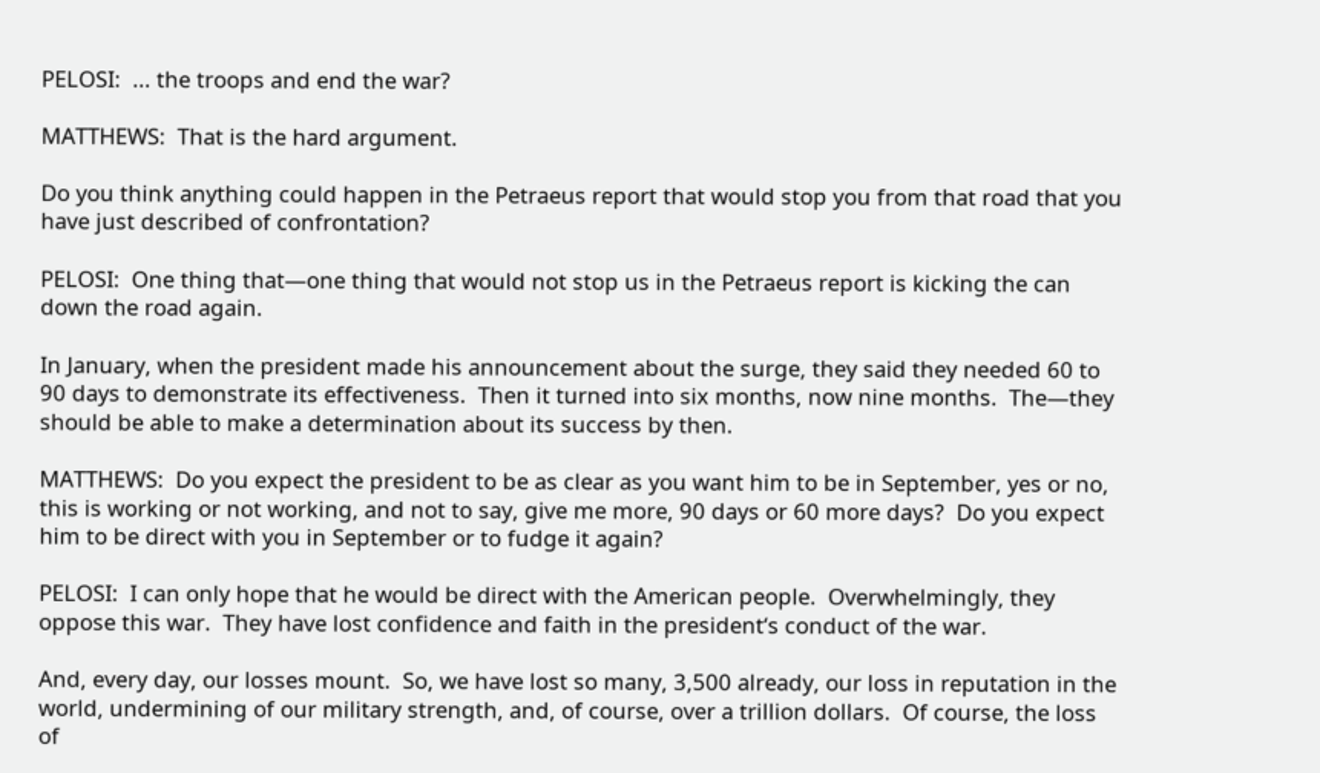PELOSI:  ... the troops and end the war?

MATTHEWS:  That is the hard argument.

Do you think anything could happen in the Petraeus report that would stop you from that road that you have just described of confrontation?

PELOSI:  One thing that—one thing that would not stop us in the Petraeus report is kicking the can down the road again.

In January, when the president made his announcement about the surge, they said they needed 60 to 90 days to demonstrate its effectiveness.  Then it turned into six months, now nine months.  The—they should be able to make a determination about its success by then.

MATTHEWS:  Do you expect the president to be as clear as you want him to be in September, yes or no, this is working or not working, and not to say, give me more, 90 days or 60 more days?  Do you expect him to be direct with you in September or to fudge it again?

PELOSI:  I can only hope that he would be direct with the American people.  Overwhelmingly, they oppose this war.  They have lost confidence and faith in the president‘s conduct of the war.

And, every day, our losses mount.  So, we have lost so many, 3,500 already, our loss in reputation in the world, undermining of our military strength, and, of course, over a trillion dollars.  Of course, the loss of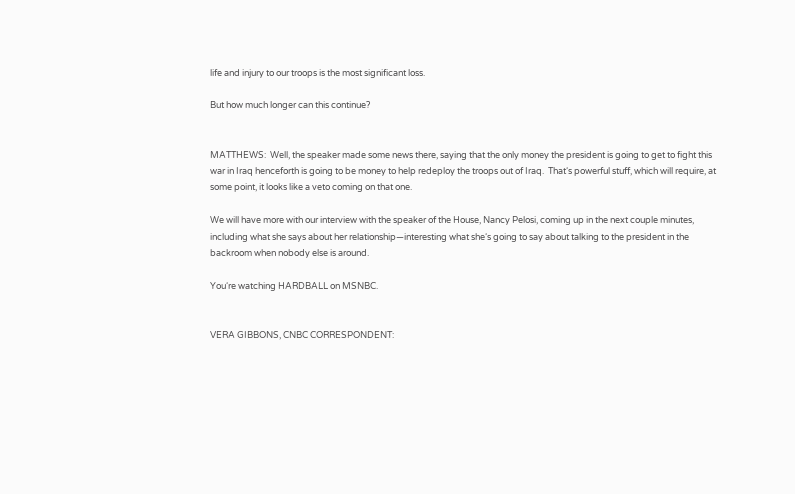life and injury to our troops is the most significant loss.

But how much longer can this continue?


MATTHEWS:  Well, the speaker made some news there, saying that the only money the president is going to get to fight this war in Iraq henceforth is going to be money to help redeploy the troops out of Iraq.  That‘s powerful stuff, which will require, at some point, it looks like a veto coming on that one.

We will have more with our interview with the speaker of the House, Nancy Pelosi, coming up in the next couple minutes, including what she says about her relationship—interesting what she‘s going to say about talking to the president in the backroom when nobody else is around.

You‘re watching HARDBALL on MSNBC.


VERA GIBBONS, CNBC CORRESPONDENT: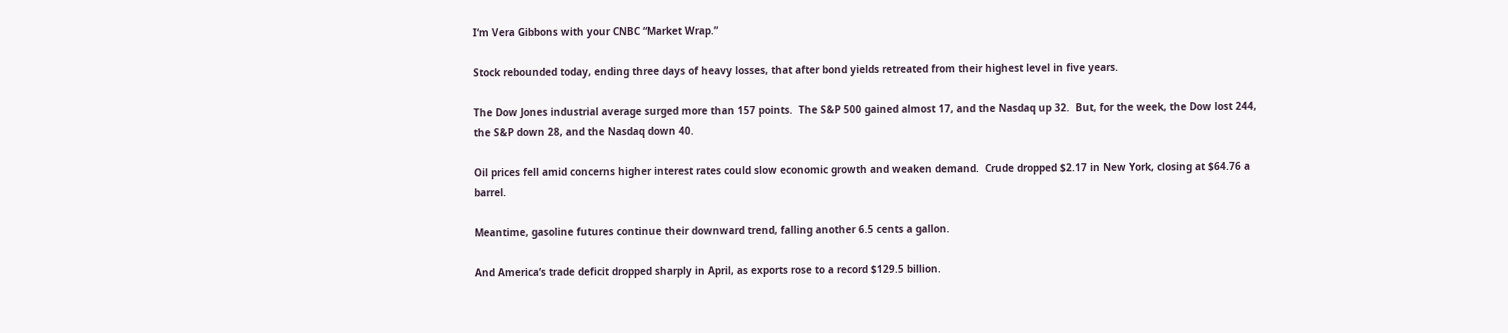I‘m Vera Gibbons with your CNBC “Market Wrap.”

Stock rebounded today, ending three days of heavy losses, that after bond yields retreated from their highest level in five years.

The Dow Jones industrial average surged more than 157 points.  The S&P 500 gained almost 17, and the Nasdaq up 32.  But, for the week, the Dow lost 244, the S&P down 28, and the Nasdaq down 40.

Oil prices fell amid concerns higher interest rates could slow economic growth and weaken demand.  Crude dropped $2.17 in New York, closing at $64.76 a barrel.

Meantime, gasoline futures continue their downward trend, falling another 6.5 cents a gallon.

And America‘s trade deficit dropped sharply in April, as exports rose to a record $129.5 billion.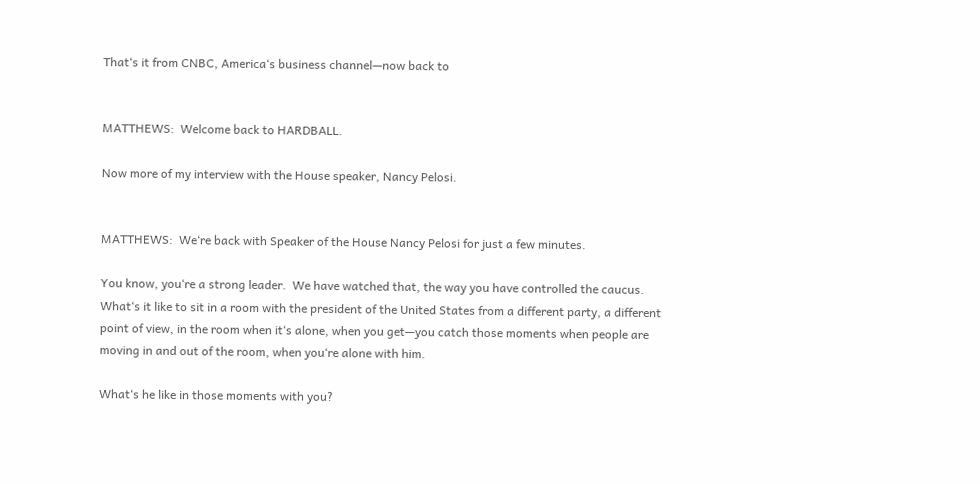That‘s it from CNBC, America‘s business channel—now back to


MATTHEWS:  Welcome back to HARDBALL.

Now more of my interview with the House speaker, Nancy Pelosi.


MATTHEWS:  We‘re back with Speaker of the House Nancy Pelosi for just a few minutes.

You know, you‘re a strong leader.  We have watched that, the way you have controlled the caucus.  What‘s it like to sit in a room with the president of the United States from a different party, a different point of view, in the room when it‘s alone, when you get—you catch those moments when people are moving in and out of the room, when you‘re alone with him.

What‘s he like in those moments with you?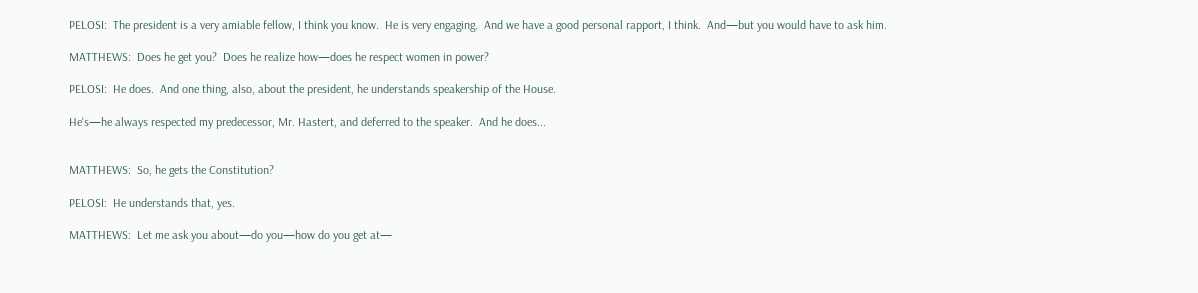PELOSI:  The president is a very amiable fellow, I think you know.  He is very engaging.  And we have a good personal rapport, I think.  And—but you would have to ask him.

MATTHEWS:  Does he get you?  Does he realize how—does he respect women in power?

PELOSI:  He does.  And one thing, also, about the president, he understands speakership of the House.

He‘s—he always respected my predecessor, Mr. Hastert, and deferred to the speaker.  And he does...


MATTHEWS:  So, he gets the Constitution?

PELOSI:  He understands that, yes.

MATTHEWS:  Let me ask you about—do you—how do you get at—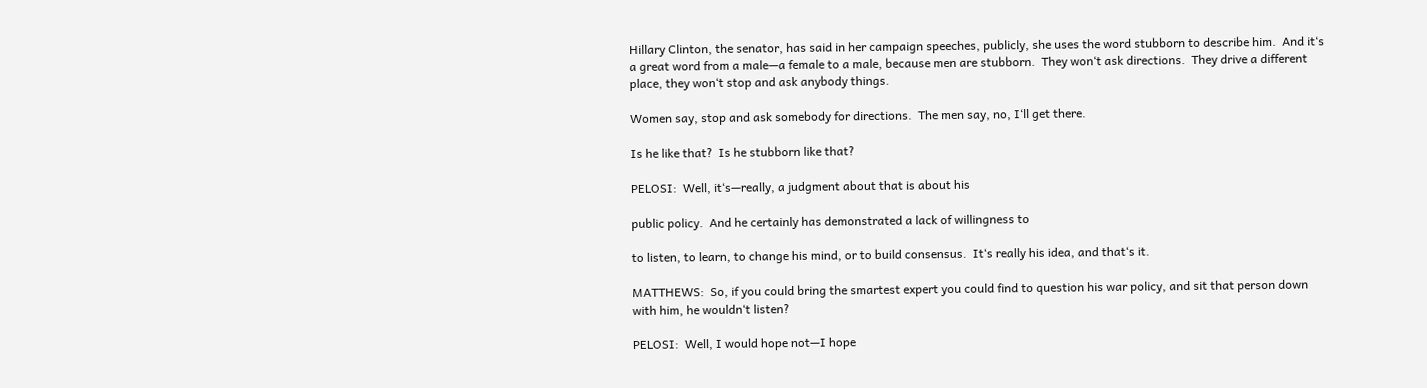Hillary Clinton, the senator, has said in her campaign speeches, publicly, she uses the word stubborn to describe him.  And it‘s a great word from a male—a female to a male, because men are stubborn.  They won‘t ask directions.  They drive a different place, they won‘t stop and ask anybody things.

Women say, stop and ask somebody for directions.  The men say, no, I‘ll get there.

Is he like that?  Is he stubborn like that?

PELOSI:  Well, it‘s—really, a judgment about that is about his

public policy.  And he certainly has demonstrated a lack of willingness to

to listen, to learn, to change his mind, or to build consensus.  It‘s really his idea, and that‘s it.

MATTHEWS:  So, if you could bring the smartest expert you could find to question his war policy, and sit that person down with him, he wouldn‘t listen?

PELOSI:  Well, I would hope not—I hope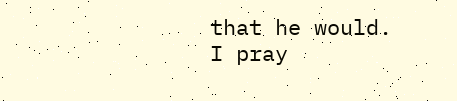that he would.  I pray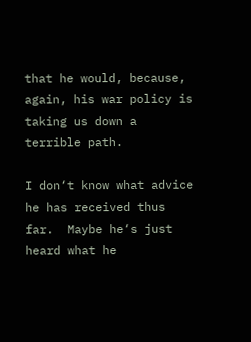that he would, because, again, his war policy is taking us down a terrible path.

I don‘t know what advice he has received thus far.  Maybe he‘s just heard what he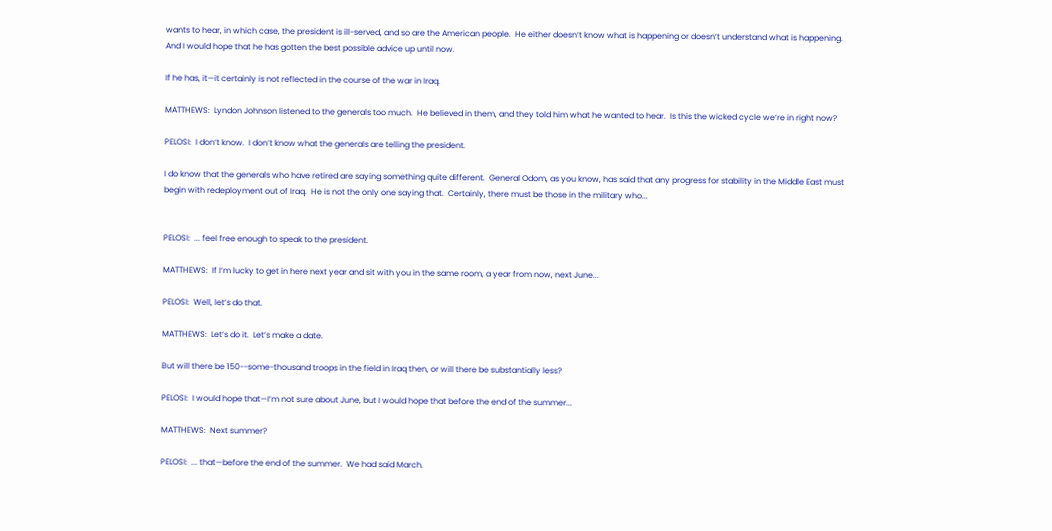wants to hear, in which case, the president is ill-served, and so are the American people.  He either doesn‘t know what is happening or doesn‘t understand what is happening.  And I would hope that he has gotten the best possible advice up until now.

If he has, it—it certainly is not reflected in the course of the war in Iraq.

MATTHEWS:  Lyndon Johnson listened to the generals too much.  He believed in them, and they told him what he wanted to hear.  Is this the wicked cycle we‘re in right now?

PELOSI:  I don‘t know.  I don‘t know what the generals are telling the president.

I do know that the generals who have retired are saying something quite different.  General Odom, as you know, has said that any progress for stability in the Middle East must begin with redeployment out of Iraq.  He is not the only one saying that.  Certainly, there must be those in the military who...


PELOSI:  ... feel free enough to speak to the president.

MATTHEWS:  If I‘m lucky to get in here next year and sit with you in the same room, a year from now, next June...

PELOSI:  Well, let‘s do that.

MATTHEWS:  Let‘s do it.  Let‘s make a date.

But will there be 150--some-thousand troops in the field in Iraq then, or will there be substantially less?

PELOSI:  I would hope that—I‘m not sure about June, but I would hope that before the end of the summer...

MATTHEWS:  Next summer?

PELOSI:  ... that—before the end of the summer.  We had said March.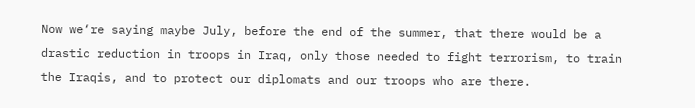Now we‘re saying maybe July, before the end of the summer, that there would be a drastic reduction in troops in Iraq, only those needed to fight terrorism, to train the Iraqis, and to protect our diplomats and our troops who are there.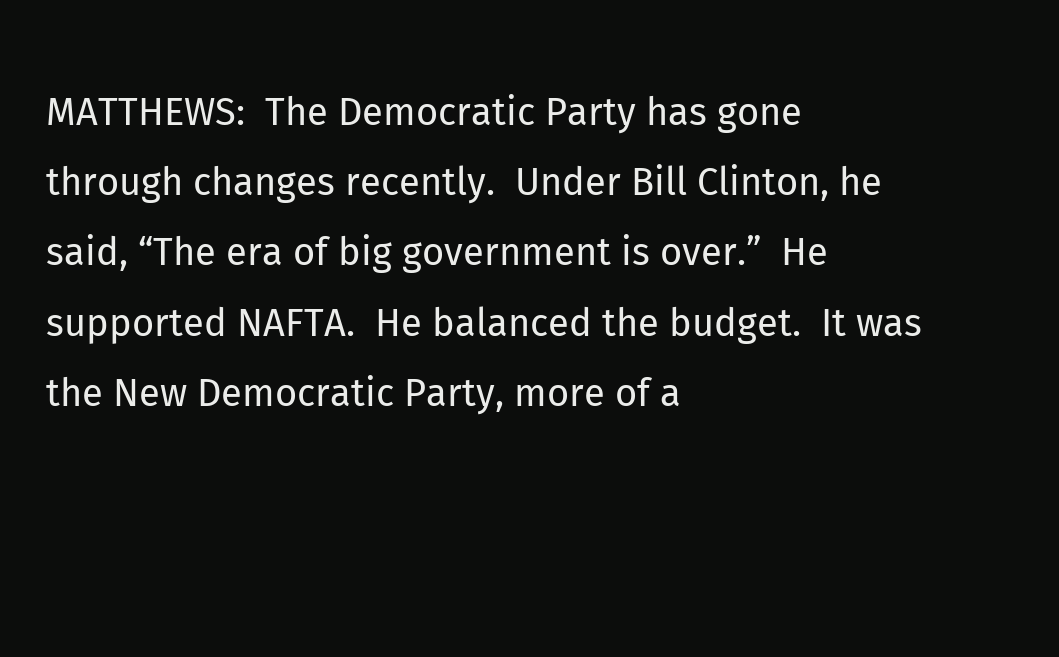MATTHEWS:  The Democratic Party has gone through changes recently.  Under Bill Clinton, he said, “The era of big government is over.”  He supported NAFTA.  He balanced the budget.  It was the New Democratic Party, more of a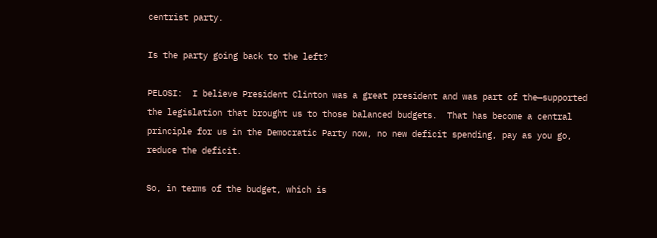centrist party.

Is the party going back to the left?

PELOSI:  I believe President Clinton was a great president and was part of the—supported the legislation that brought us to those balanced budgets.  That has become a central principle for us in the Democratic Party now, no new deficit spending, pay as you go, reduce the deficit.

So, in terms of the budget, which is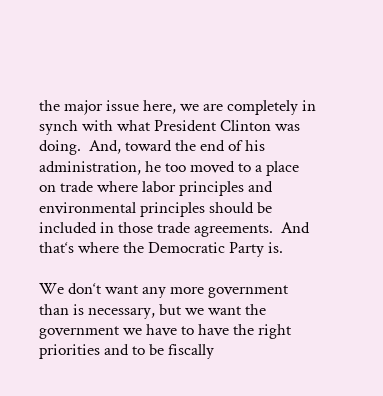the major issue here, we are completely in synch with what President Clinton was doing.  And, toward the end of his administration, he too moved to a place on trade where labor principles and environmental principles should be included in those trade agreements.  And that‘s where the Democratic Party is.

We don‘t want any more government than is necessary, but we want the government we have to have the right priorities and to be fiscally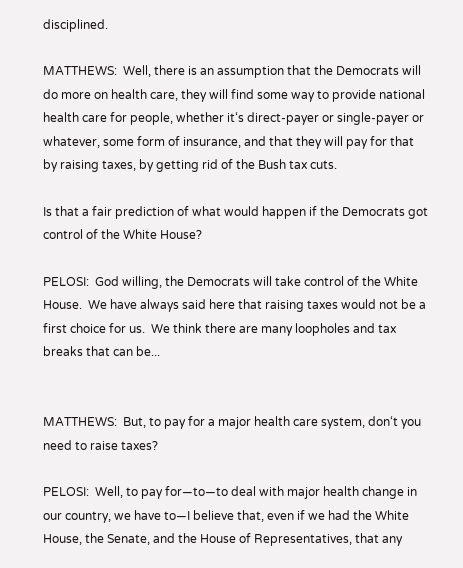disciplined.

MATTHEWS:  Well, there is an assumption that the Democrats will do more on health care, they will find some way to provide national health care for people, whether it‘s direct-payer or single-payer or whatever, some form of insurance, and that they will pay for that by raising taxes, by getting rid of the Bush tax cuts.

Is that a fair prediction of what would happen if the Democrats got control of the White House?

PELOSI:  God willing, the Democrats will take control of the White House.  We have always said here that raising taxes would not be a first choice for us.  We think there are many loopholes and tax breaks that can be...


MATTHEWS:  But, to pay for a major health care system, don‘t you need to raise taxes?

PELOSI:  Well, to pay for—to—to deal with major health change in our country, we have to—I believe that, even if we had the White House, the Senate, and the House of Representatives, that any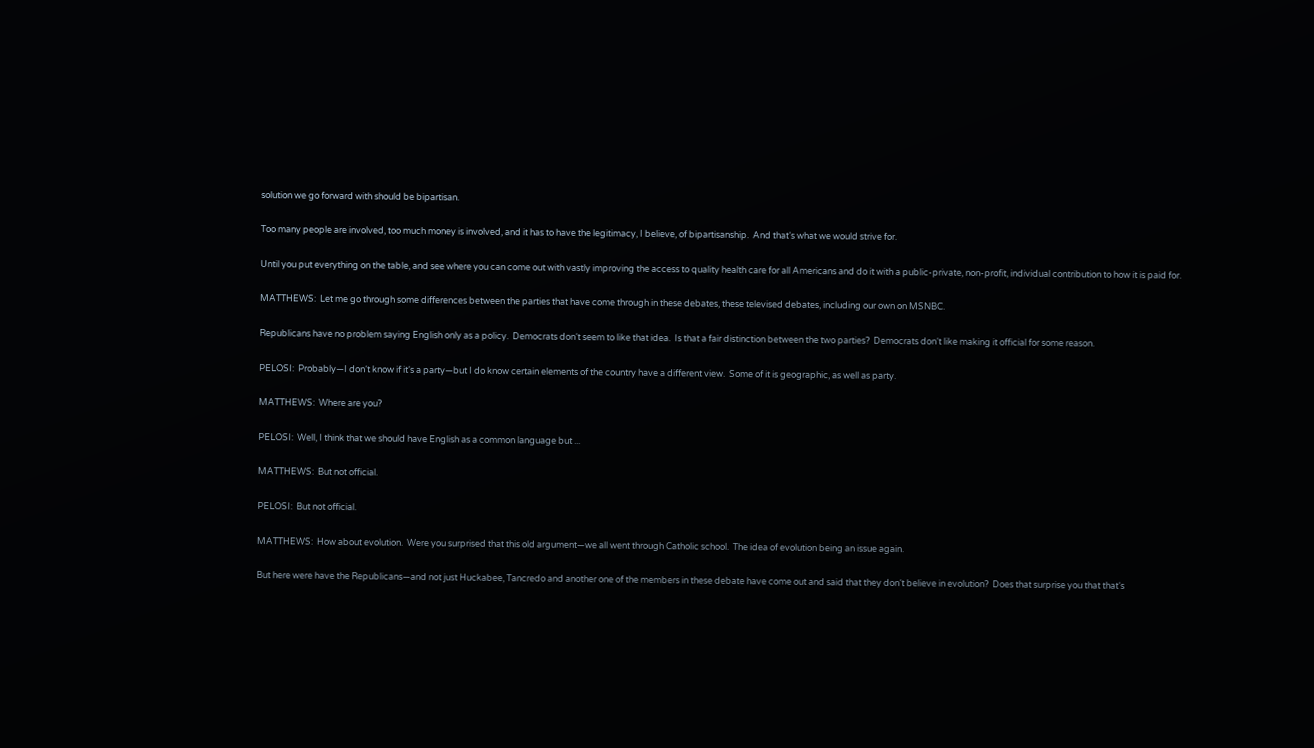solution we go forward with should be bipartisan.

Too many people are involved, too much money is involved, and it has to have the legitimacy, I believe, of bipartisanship.  And that‘s what we would strive for.

Until you put everything on the table, and see where you can come out with vastly improving the access to quality health care for all Americans and do it with a public-private, non-profit, individual contribution to how it is paid for.

MATTHEWS:  Let me go through some differences between the parties that have come through in these debates, these televised debates, including our own on MSNBC.

Republicans have no problem saying English only as a policy.  Democrats don‘t seem to like that idea.  Is that a fair distinction between the two parties?  Democrats don‘t like making it official for some reason.

PELOSI:  Probably—I don‘t know if it‘s a party—but I do know certain elements of the country have a different view.  Some of it is geographic, as well as party.

MATTHEWS:  Where are you?

PELOSI:  Well, I think that we should have English as a common language but ...

MATTHEWS:  But not official.

PELOSI:  But not official.

MATTHEWS:  How about evolution.  Were you surprised that this old argument—we all went through Catholic school.  The idea of evolution being an issue again.

But here were have the Republicans—and not just Huckabee, Tancredo and another one of the members in these debate have come out and said that they don‘t believe in evolution?  Does that surprise you that that‘s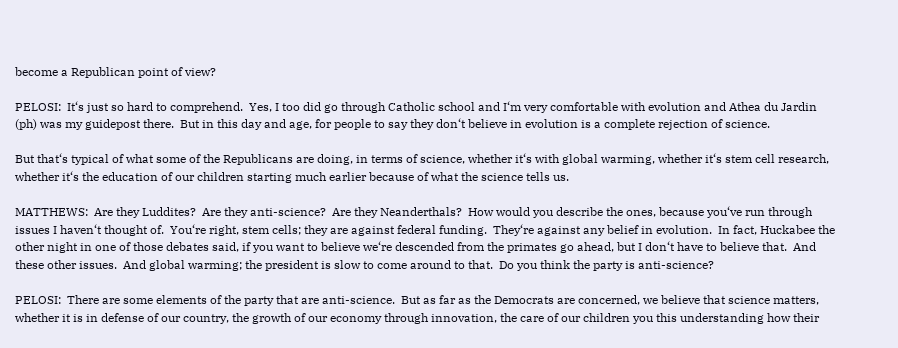become a Republican point of view?

PELOSI:  It‘s just so hard to comprehend.  Yes, I too did go through Catholic school and I‘m very comfortable with evolution and Athea du Jardin (ph) was my guidepost there.  But in this day and age, for people to say they don‘t believe in evolution is a complete rejection of science.

But that‘s typical of what some of the Republicans are doing, in terms of science, whether it‘s with global warming, whether it‘s stem cell research, whether it‘s the education of our children starting much earlier because of what the science tells us.

MATTHEWS:  Are they Luddites?  Are they anti-science?  Are they Neanderthals?  How would you describe the ones, because you‘ve run through issues I haven‘t thought of.  You‘re right, stem cells; they are against federal funding.  They‘re against any belief in evolution.  In fact, Huckabee the other night in one of those debates said, if you want to believe we‘re descended from the primates go ahead, but I don‘t have to believe that.  And these other issues.  And global warming; the president is slow to come around to that.  Do you think the party is anti-science?

PELOSI:  There are some elements of the party that are anti-science.  But as far as the Democrats are concerned, we believe that science matters, whether it is in defense of our country, the growth of our economy through innovation, the care of our children you this understanding how their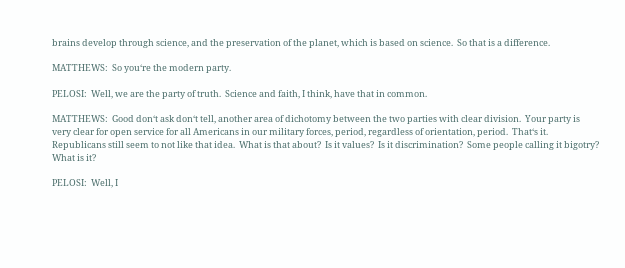brains develop through science, and the preservation of the planet, which is based on science.  So that is a difference.

MATTHEWS:  So you‘re the modern party.

PELOSI:  Well, we are the party of truth.  Science and faith, I think, have that in common.

MATTHEWS:  Good don‘t ask don‘t tell, another area of dichotomy between the two parties with clear division.  Your party is very clear for open service for all Americans in our military forces, period, regardless of orientation, period.  That‘s it.  Republicans still seem to not like that idea.  What is that about?  Is it values?  Is it discrimination?  Some people calling it bigotry?  What is it?

PELOSI:  Well, I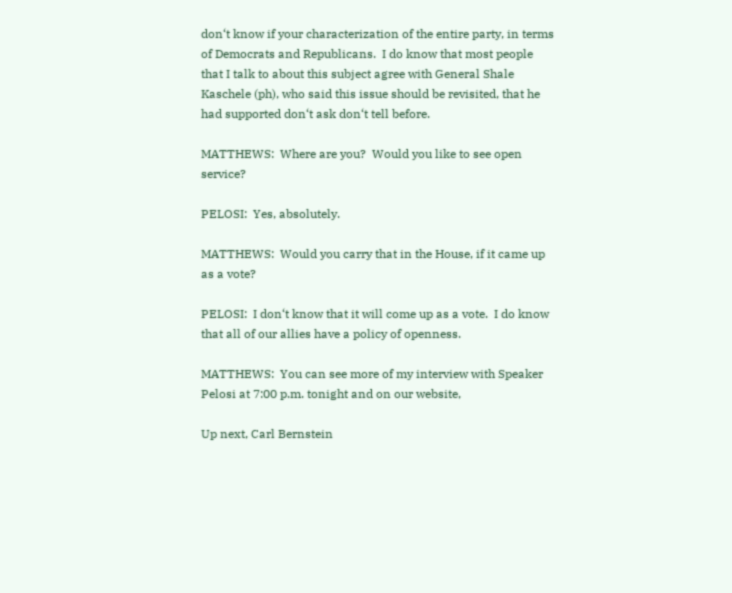don‘t know if your characterization of the entire party, in terms of Democrats and Republicans.  I do know that most people that I talk to about this subject agree with General Shale Kaschele (ph), who said this issue should be revisited, that he had supported don‘t ask don‘t tell before.

MATTHEWS:  Where are you?  Would you like to see open service?

PELOSI:  Yes, absolutely.

MATTHEWS:  Would you carry that in the House, if it came up as a vote?

PELOSI:  I don‘t know that it will come up as a vote.  I do know that all of our allies have a policy of openness.

MATTHEWS:  You can see more of my interview with Speaker Pelosi at 7:00 p.m. tonight and on our website,

Up next, Carl Bernstein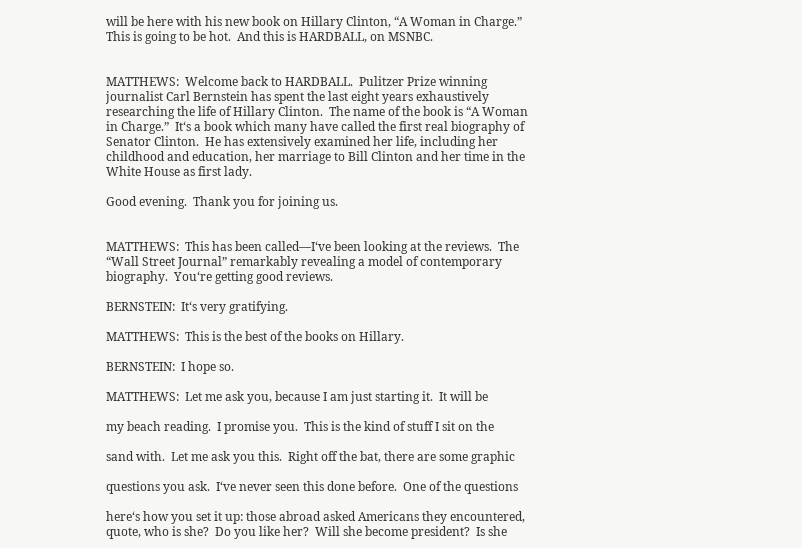will be here with his new book on Hillary Clinton, “A Woman in Charge.”  This is going to be hot.  And this is HARDBALL, on MSNBC.


MATTHEWS:  Welcome back to HARDBALL.  Pulitzer Prize winning journalist Carl Bernstein has spent the last eight years exhaustively researching the life of Hillary Clinton.  The name of the book is “A Woman in Charge.”  It‘s a book which many have called the first real biography of Senator Clinton.  He has extensively examined her life, including her childhood and education, her marriage to Bill Clinton and her time in the White House as first lady.

Good evening.  Thank you for joining us.


MATTHEWS:  This has been called—I‘ve been looking at the reviews.  The “Wall Street Journal” remarkably revealing a model of contemporary biography.  You‘re getting good reviews.

BERNSTEIN:  It‘s very gratifying.

MATTHEWS:  This is the best of the books on Hillary.

BERNSTEIN:  I hope so.

MATTHEWS:  Let me ask you, because I am just starting it.  It will be

my beach reading.  I promise you.  This is the kind of stuff I sit on the

sand with.  Let me ask you this.  Right off the bat, there are some graphic

questions you ask.  I‘ve never seen this done before.  One of the questions

here‘s how you set it up: those abroad asked Americans they encountered, quote, who is she?  Do you like her?  Will she become president?  Is she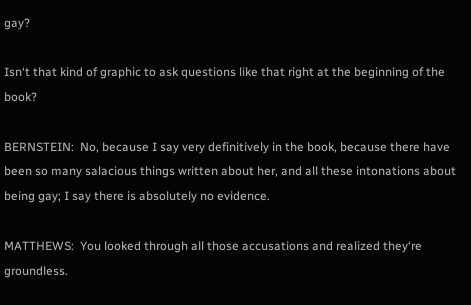gay?

Isn‘t that kind of graphic to ask questions like that right at the beginning of the book?

BERNSTEIN:  No, because I say very definitively in the book, because there have been so many salacious things written about her, and all these intonations about being gay; I say there is absolutely no evidence.

MATTHEWS:  You looked through all those accusations and realized they‘re groundless.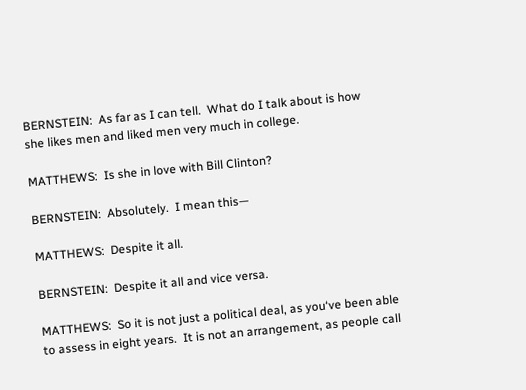BERNSTEIN:  As far as I can tell.  What do I talk about is how she likes men and liked men very much in college.

MATTHEWS:  Is she in love with Bill Clinton?

BERNSTEIN:  Absolutely.  I mean this—

MATTHEWS:  Despite it all.

BERNSTEIN:  Despite it all and vice versa.

MATTHEWS:  So it is not just a political deal, as you‘ve been able to assess in eight years.  It is not an arrangement, as people call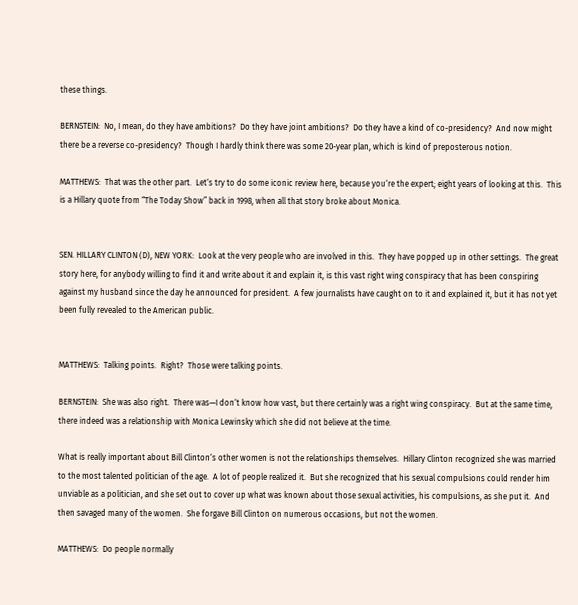these things.

BERNSTEIN:  No, I mean, do they have ambitions?  Do they have joint ambitions?  Do they have a kind of co-presidency?  And now might there be a reverse co-presidency?  Though I hardly think there was some 20-year plan, which is kind of preposterous notion.

MATTHEWS:  That was the other part.  Let‘s try to do some iconic review here, because you‘re the expert; eight years of looking at this.  This is a Hillary quote from “The Today Show” back in 1998, when all that story broke about Monica.


SEN. HILLARY CLINTON (D), NEW YORK:  Look at the very people who are involved in this.  They have popped up in other settings.  The great story here, for anybody willing to find it and write about it and explain it, is this vast right wing conspiracy that has been conspiring against my husband since the day he announced for president.  A few journalists have caught on to it and explained it, but it has not yet been fully revealed to the American public.


MATTHEWS:  Talking points.  Right?  Those were talking points.

BERNSTEIN:  She was also right.  There was—I don‘t know how vast, but there certainly was a right wing conspiracy.  But at the same time, there indeed was a relationship with Monica Lewinsky which she did not believe at the time.

What is really important about Bill Clinton‘s other women is not the relationships themselves.  Hillary Clinton recognized she was married to the most talented politician of the age.  A lot of people realized it.  But she recognized that his sexual compulsions could render him unviable as a politician, and she set out to cover up what was known about those sexual activities, his compulsions, as she put it.  And then savaged many of the women.  She forgave Bill Clinton on numerous occasions, but not the women.

MATTHEWS:  Do people normally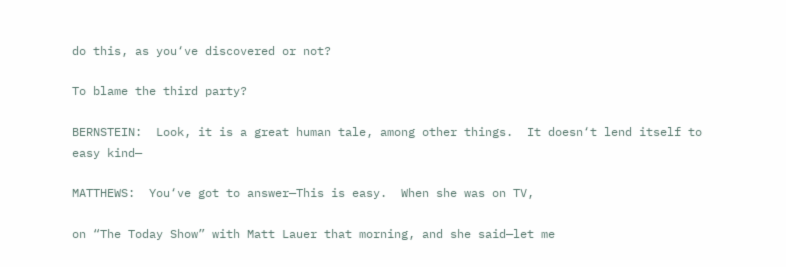do this, as you‘ve discovered or not?

To blame the third party?

BERNSTEIN:  Look, it is a great human tale, among other things.  It doesn‘t lend itself to easy kind—

MATTHEWS:  You‘ve got to answer—This is easy.  When she was on TV,

on “The Today Show” with Matt Lauer that morning, and she said—let me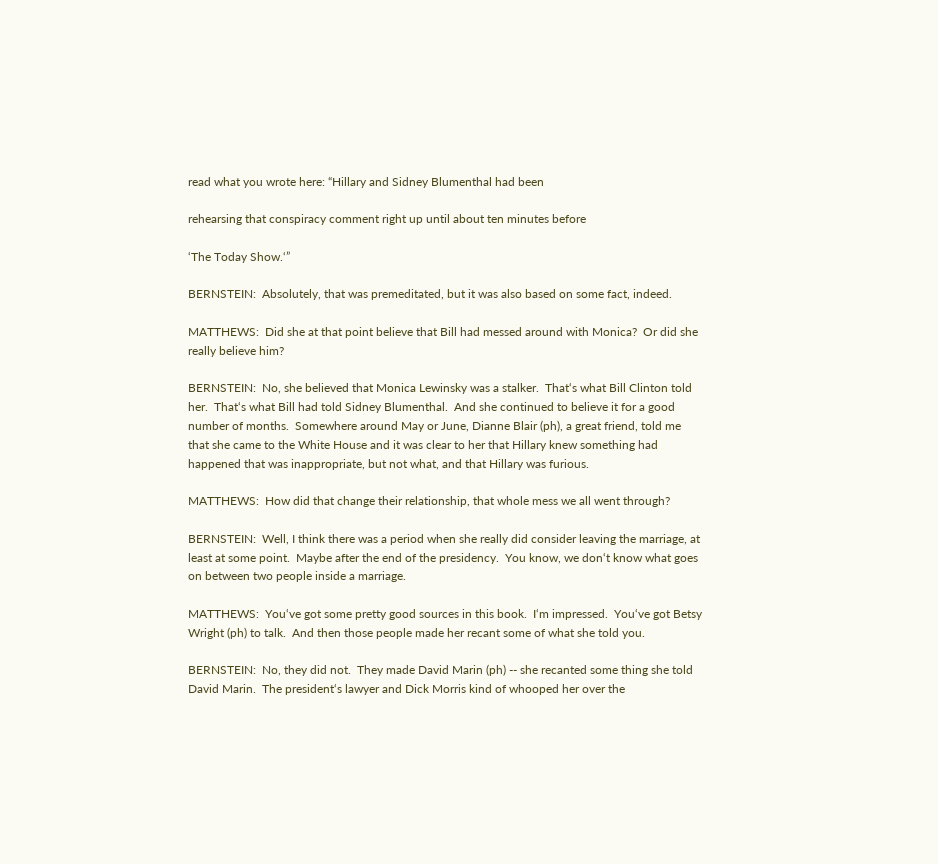read what you wrote here: “Hillary and Sidney Blumenthal had been

rehearsing that conspiracy comment right up until about ten minutes before

‘The Today Show.‘”

BERNSTEIN:  Absolutely, that was premeditated, but it was also based on some fact, indeed.

MATTHEWS:  Did she at that point believe that Bill had messed around with Monica?  Or did she really believe him?

BERNSTEIN:  No, she believed that Monica Lewinsky was a stalker.  That‘s what Bill Clinton told her.  That‘s what Bill had told Sidney Blumenthal.  And she continued to believe it for a good number of months.  Somewhere around May or June, Dianne Blair (ph), a great friend, told me that she came to the White House and it was clear to her that Hillary knew something had happened that was inappropriate, but not what, and that Hillary was furious.

MATTHEWS:  How did that change their relationship, that whole mess we all went through?

BERNSTEIN:  Well, I think there was a period when she really did consider leaving the marriage, at least at some point.  Maybe after the end of the presidency.  You know, we don‘t know what goes on between two people inside a marriage.

MATTHEWS:  You‘ve got some pretty good sources in this book.  I‘m impressed.  You‘ve got Betsy Wright (ph) to talk.  And then those people made her recant some of what she told you.

BERNSTEIN:  No, they did not.  They made David Marin (ph) -- she recanted some thing she told David Marin.  The president‘s lawyer and Dick Morris kind of whooped her over the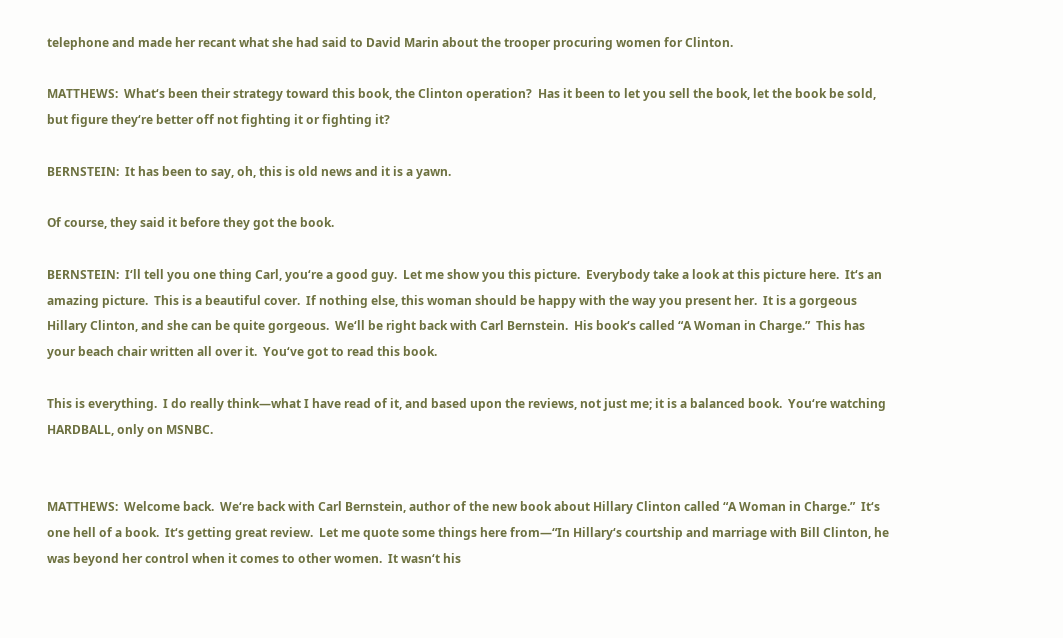telephone and made her recant what she had said to David Marin about the trooper procuring women for Clinton.

MATTHEWS:  What‘s been their strategy toward this book, the Clinton operation?  Has it been to let you sell the book, let the book be sold, but figure they‘re better off not fighting it or fighting it?

BERNSTEIN:  It has been to say, oh, this is old news and it is a yawn.

Of course, they said it before they got the book.

BERNSTEIN:  I‘ll tell you one thing Carl, you‘re a good guy.  Let me show you this picture.  Everybody take a look at this picture here.  It‘s an amazing picture.  This is a beautiful cover.  If nothing else, this woman should be happy with the way you present her.  It is a gorgeous Hillary Clinton, and she can be quite gorgeous.  We‘ll be right back with Carl Bernstein.  His book‘s called “A Woman in Charge.”  This has your beach chair written all over it.  You‘ve got to read this book.

This is everything.  I do really think—what I have read of it, and based upon the reviews, not just me; it is a balanced book.  You‘re watching HARDBALL, only on MSNBC.


MATTHEWS:  Welcome back.  We‘re back with Carl Bernstein, author of the new book about Hillary Clinton called “A Woman in Charge.”  It‘s one hell of a book.  It‘s getting great review.  Let me quote some things here from—“In Hillary‘s courtship and marriage with Bill Clinton, he was beyond her control when it comes to other women.  It wasn‘t his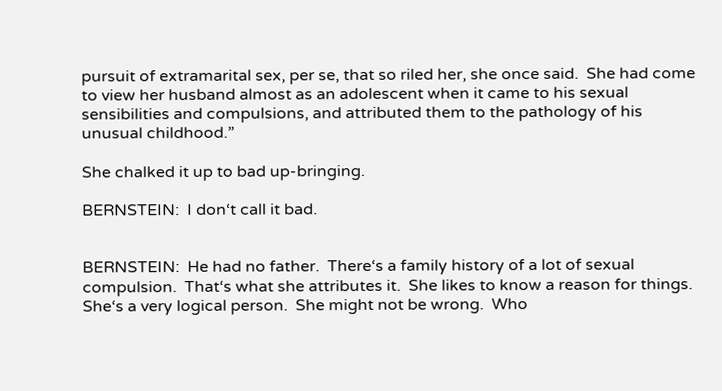pursuit of extramarital sex, per se, that so riled her, she once said.  She had come to view her husband almost as an adolescent when it came to his sexual sensibilities and compulsions, and attributed them to the pathology of his unusual childhood.”

She chalked it up to bad up-bringing.

BERNSTEIN:  I don‘t call it bad.


BERNSTEIN:  He had no father.  There‘s a family history of a lot of sexual compulsion.  That‘s what she attributes it.  She likes to know a reason for things.  She‘s a very logical person.  She might not be wrong.  Who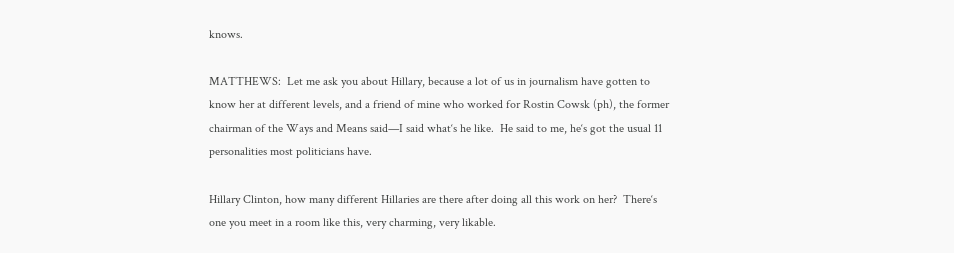knows.

MATTHEWS:  Let me ask you about Hillary, because a lot of us in journalism have gotten to know her at different levels, and a friend of mine who worked for Rostin Cowsk (ph), the former chairman of the Ways and Means said—I said what‘s he like.  He said to me, he‘s got the usual 11 personalities most politicians have.

Hillary Clinton, how many different Hillaries are there after doing all this work on her?  There‘s one you meet in a room like this, very charming, very likable.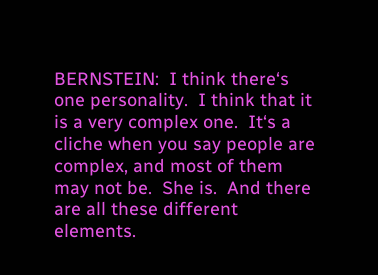BERNSTEIN:  I think there‘s one personality.  I think that it is a very complex one.  It‘s a cliche when you say people are complex, and most of them may not be.  She is.  And there are all these different elements.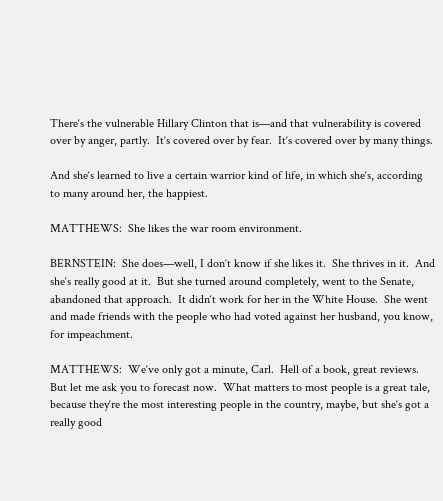There‘s the vulnerable Hillary Clinton that is—and that vulnerability is covered over by anger, partly.  It‘s covered over by fear.  It‘s covered over by many things.

And she‘s learned to live a certain warrior kind of life, in which she‘s, according to many around her, the happiest.

MATTHEWS:  She likes the war room environment.

BERNSTEIN:  She does—well, I don‘t know if she likes it.  She thrives in it.  And she‘s really good at it.  But she turned around completely, went to the Senate, abandoned that approach.  It didn‘t work for her in the White House.  She went and made friends with the people who had voted against her husband, you know, for impeachment.

MATTHEWS:  We‘ve only got a minute, Carl.  Hell of a book, great reviews.  But let me ask you to forecast now.  What matters to most people is a great tale, because they‘re the most interesting people in the country, maybe, but she‘s got a really good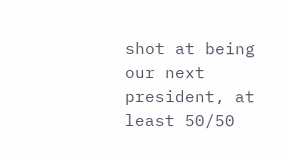shot at being our next president, at least 50/50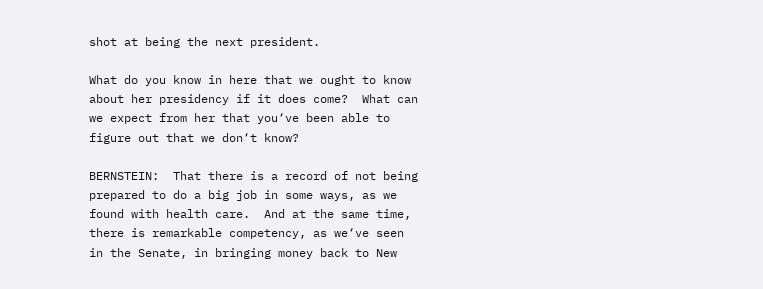shot at being the next president.

What do you know in here that we ought to know about her presidency if it does come?  What can we expect from her that you‘ve been able to figure out that we don‘t know?

BERNSTEIN:  That there is a record of not being prepared to do a big job in some ways, as we found with health care.  And at the same time, there is remarkable competency, as we‘ve seen in the Senate, in bringing money back to New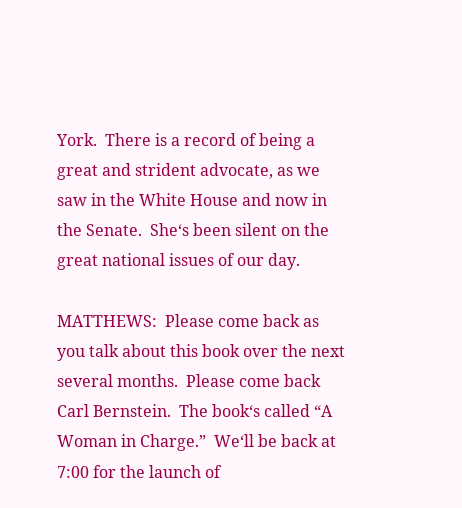York.  There is a record of being a great and strident advocate, as we saw in the White House and now in the Senate.  She‘s been silent on the great national issues of our day.

MATTHEWS:  Please come back as you talk about this book over the next several months.  Please come back Carl Bernstein.  The book‘s called “A Woman in Charge.”  We‘ll be back at 7:00 for the launch of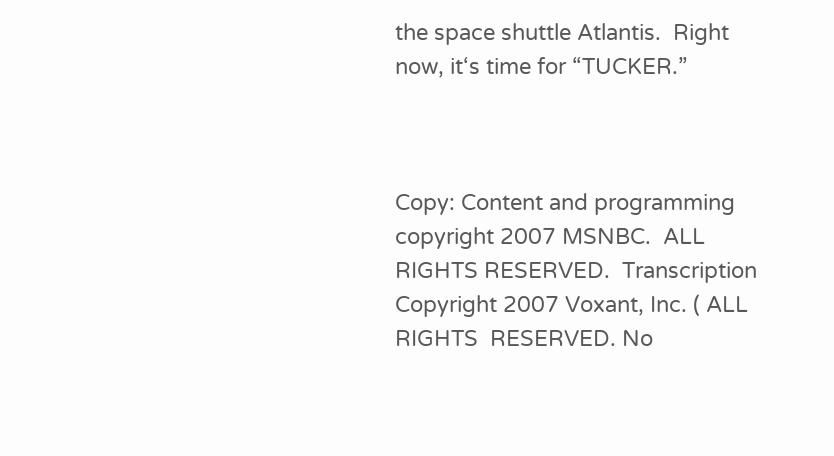the space shuttle Atlantis.  Right now, it‘s time for “TUCKER.”



Copy: Content and programming copyright 2007 MSNBC.  ALL RIGHTS RESERVED.  Transcription Copyright 2007 Voxant, Inc. ( ALL RIGHTS  RESERVED. No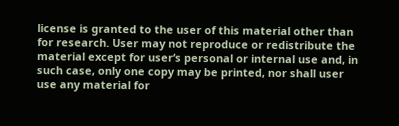license is granted to the user of this material other than for research. User may not reproduce or redistribute the material except for user‘s personal or internal use and, in such case, only one copy may be printed, nor shall user use any material for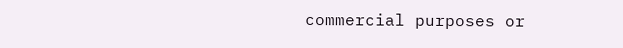commercial purposes or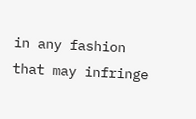in any fashion that may infringe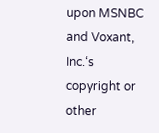upon MSNBC and Voxant, Inc.‘s copyright or other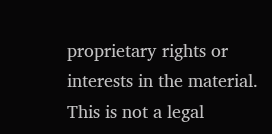proprietary rights or interests in the material. This is not a legal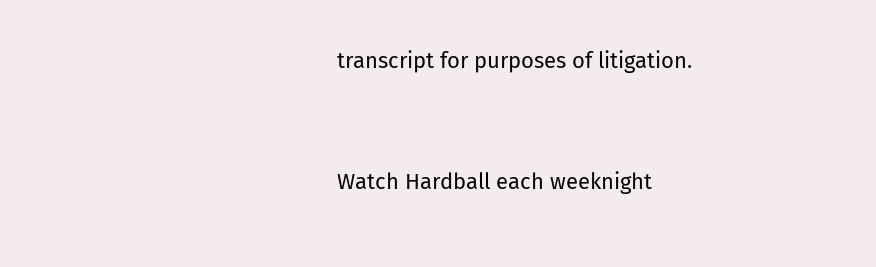transcript for purposes of litigation.


Watch Hardball each weeknight